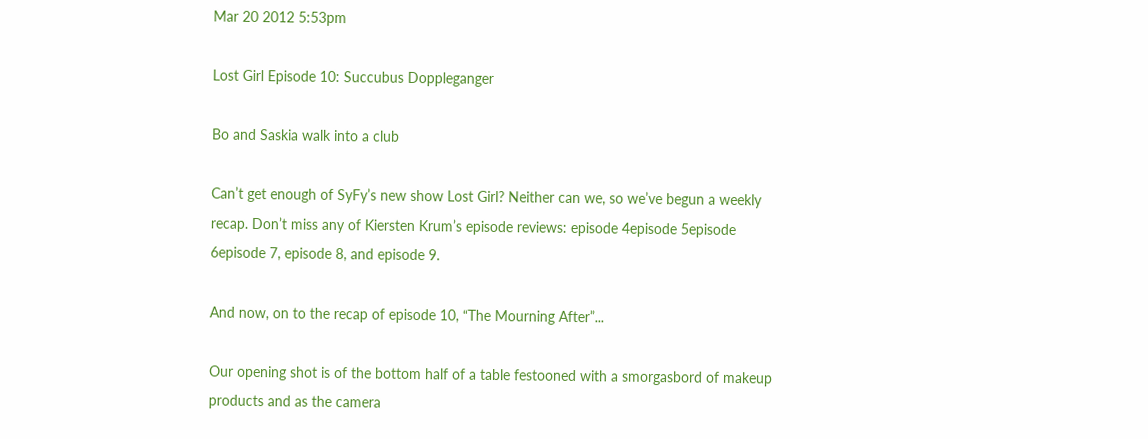Mar 20 2012 5:53pm

Lost Girl Episode 10: Succubus Doppleganger

Bo and Saskia walk into a club

Can’t get enough of SyFy’s new show Lost Girl? Neither can we, so we’ve begun a weekly recap. Don’t miss any of Kiersten Krum’s episode reviews: episode 4episode 5episode 6episode 7, episode 8, and episode 9.

And now, on to the recap of episode 10, “The Mourning After”...

Our opening shot is of the bottom half of a table festooned with a smorgasbord of makeup products and as the camera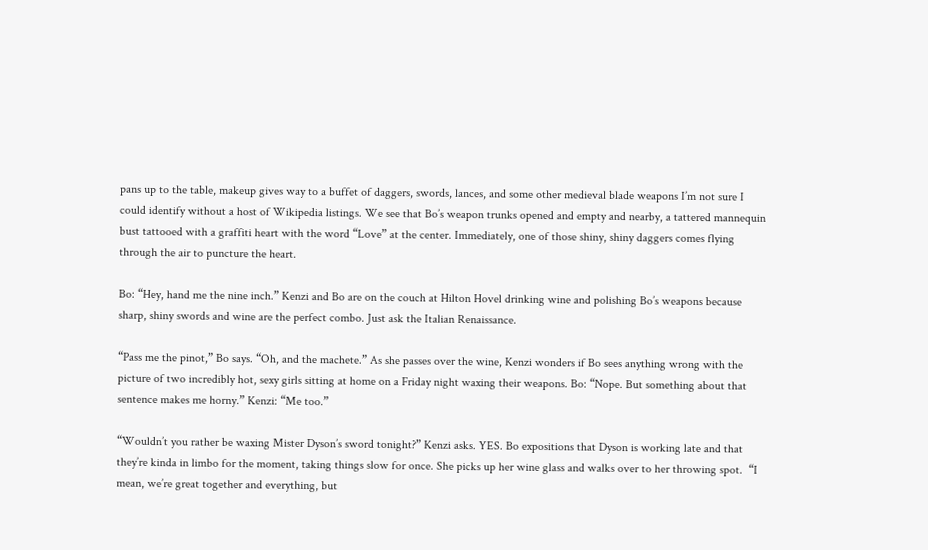pans up to the table, makeup gives way to a buffet of daggers, swords, lances, and some other medieval blade weapons I’m not sure I could identify without a host of Wikipedia listings. We see that Bo’s weapon trunks opened and empty and nearby, a tattered mannequin bust tattooed with a graffiti heart with the word “Love” at the center. Immediately, one of those shiny, shiny daggers comes flying through the air to puncture the heart.

Bo: “Hey, hand me the nine inch.” Kenzi and Bo are on the couch at Hilton Hovel drinking wine and polishing Bo’s weapons because sharp, shiny swords and wine are the perfect combo. Just ask the Italian Renaissance.

“Pass me the pinot,” Bo says. “Oh, and the machete.” As she passes over the wine, Kenzi wonders if Bo sees anything wrong with the picture of two incredibly hot, sexy girls sitting at home on a Friday night waxing their weapons. Bo: “Nope. But something about that sentence makes me horny.” Kenzi: “Me too.”

“Wouldn’t you rather be waxing Mister Dyson’s sword tonight?” Kenzi asks. YES. Bo expositions that Dyson is working late and that they’re kinda in limbo for the moment, taking things slow for once. She picks up her wine glass and walks over to her throwing spot.  “I mean, we’re great together and everything, but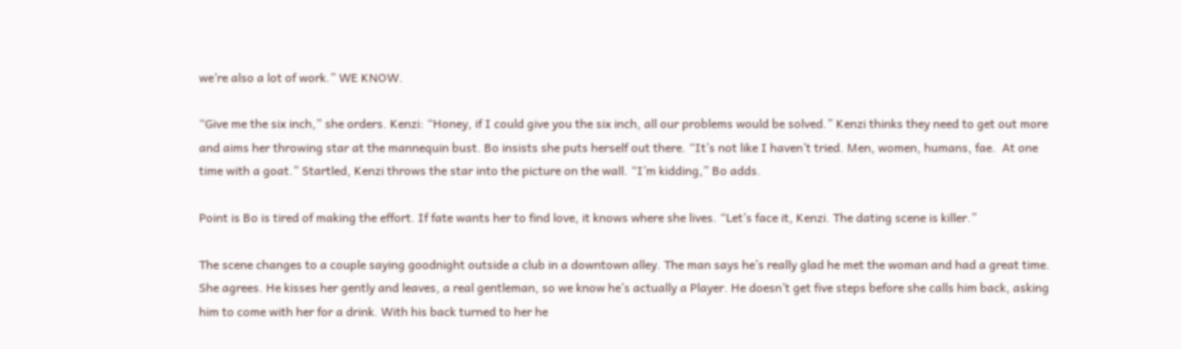we’re also a lot of work.” WE KNOW.

“Give me the six inch,” she orders. Kenzi: “Honey, if I could give you the six inch, all our problems would be solved.” Kenzi thinks they need to get out more and aims her throwing star at the mannequin bust. Bo insists she puts herself out there. “It’s not like I haven’t tried. Men, women, humans, fae.  At one time with a goat.” Startled, Kenzi throws the star into the picture on the wall. “I’m kidding,” Bo adds.

Point is Bo is tired of making the effort. If fate wants her to find love, it knows where she lives. “Let’s face it, Kenzi. The dating scene is killer.”

The scene changes to a couple saying goodnight outside a club in a downtown alley. The man says he’s really glad he met the woman and had a great time. She agrees. He kisses her gently and leaves, a real gentleman, so we know he’s actually a Player. He doesn’t get five steps before she calls him back, asking him to come with her for a drink. With his back turned to her he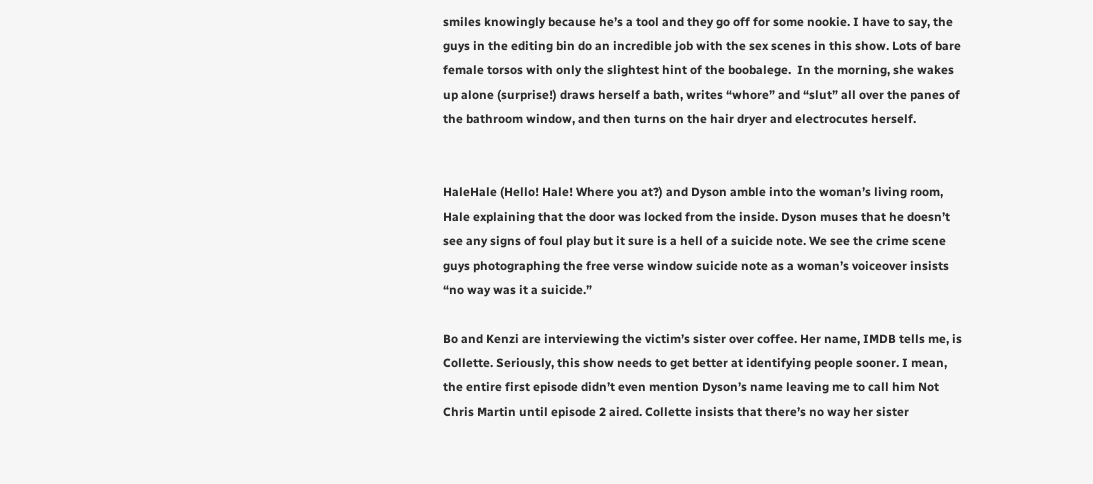smiles knowingly because he’s a tool and they go off for some nookie. I have to say, the guys in the editing bin do an incredible job with the sex scenes in this show. Lots of bare female torsos with only the slightest hint of the boobalege.  In the morning, she wakes up alone (surprise!) draws herself a bath, writes “whore” and “slut” all over the panes of the bathroom window, and then turns on the hair dryer and electrocutes herself.


HaleHale (Hello! Hale! Where you at?) and Dyson amble into the woman’s living room, Hale explaining that the door was locked from the inside. Dyson muses that he doesn’t see any signs of foul play but it sure is a hell of a suicide note. We see the crime scene guys photographing the free verse window suicide note as a woman’s voiceover insists “no way was it a suicide.”

Bo and Kenzi are interviewing the victim’s sister over coffee. Her name, IMDB tells me, is Collette. Seriously, this show needs to get better at identifying people sooner. I mean, the entire first episode didn’t even mention Dyson’s name leaving me to call him Not Chris Martin until episode 2 aired. Collette insists that there’s no way her sister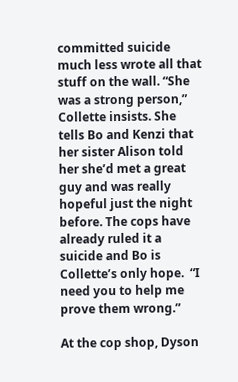committed suicide much less wrote all that stuff on the wall. “She was a strong person,” Collette insists. She tells Bo and Kenzi that her sister Alison told her she’d met a great guy and was really hopeful just the night before. The cops have already ruled it a suicide and Bo is Collette’s only hope.  “I need you to help me prove them wrong.”

At the cop shop, Dyson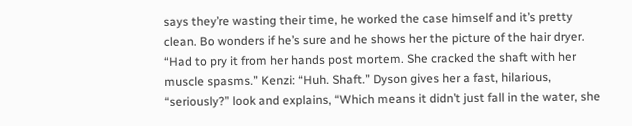says they’re wasting their time, he worked the case himself and it’s pretty clean. Bo wonders if he’s sure and he shows her the picture of the hair dryer. “Had to pry it from her hands post mortem. She cracked the shaft with her muscle spasms.” Kenzi: “Huh. Shaft.” Dyson gives her a fast, hilarious, “seriously?” look and explains, “Which means it didn’t just fall in the water, she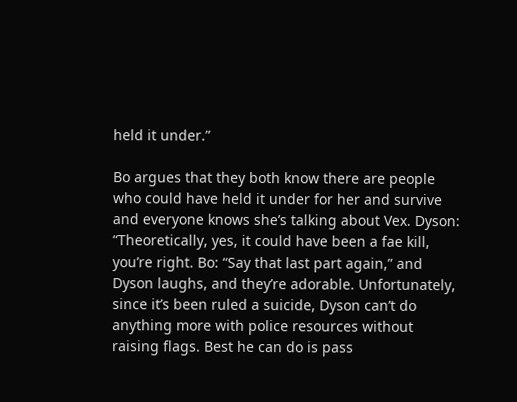held it under.”

Bo argues that they both know there are people who could have held it under for her and survive and everyone knows she’s talking about Vex. Dyson: “Theoretically, yes, it could have been a fae kill, you’re right. Bo: “Say that last part again,” and Dyson laughs, and they’re adorable. Unfortunately, since it’s been ruled a suicide, Dyson can’t do anything more with police resources without raising flags. Best he can do is pass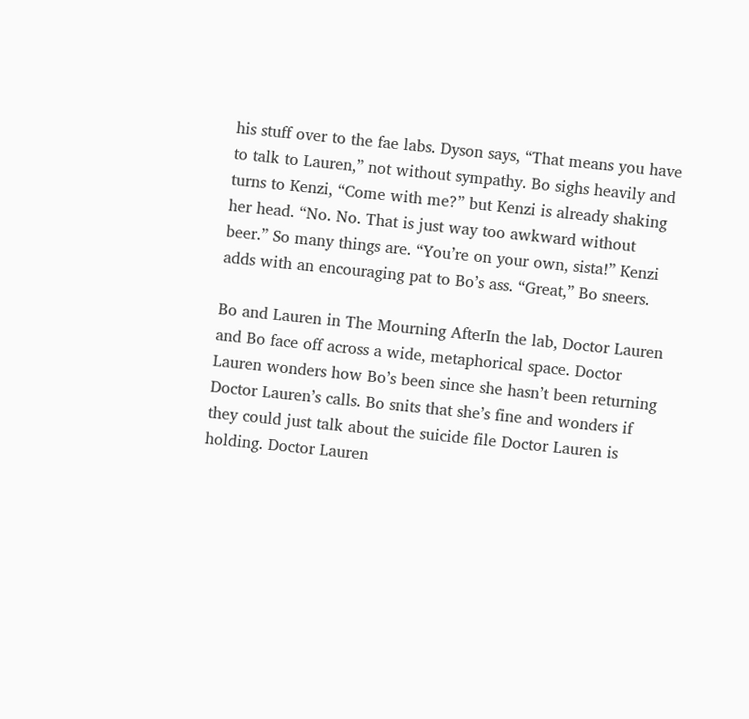his stuff over to the fae labs. Dyson says, “That means you have to talk to Lauren,” not without sympathy. Bo sighs heavily and turns to Kenzi, “Come with me?” but Kenzi is already shaking her head. “No. No. That is just way too awkward without beer.” So many things are. “You’re on your own, sista!” Kenzi adds with an encouraging pat to Bo’s ass. “Great,” Bo sneers.

Bo and Lauren in The Mourning AfterIn the lab, Doctor Lauren and Bo face off across a wide, metaphorical space. Doctor Lauren wonders how Bo’s been since she hasn’t been returning Doctor Lauren’s calls. Bo snits that she’s fine and wonders if they could just talk about the suicide file Doctor Lauren is holding. Doctor Lauren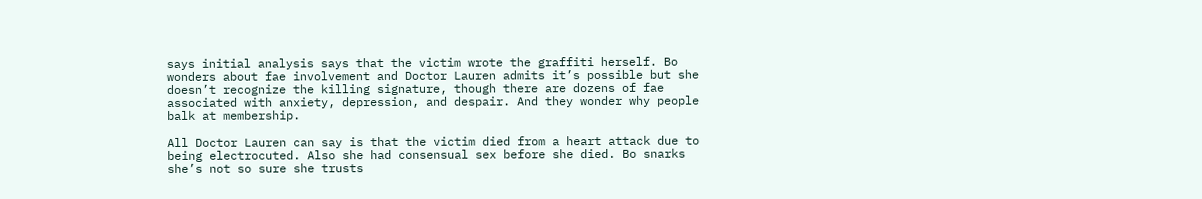says initial analysis says that the victim wrote the graffiti herself. Bo wonders about fae involvement and Doctor Lauren admits it’s possible but she doesn’t recognize the killing signature, though there are dozens of fae associated with anxiety, depression, and despair. And they wonder why people balk at membership.

All Doctor Lauren can say is that the victim died from a heart attack due to being electrocuted. Also she had consensual sex before she died. Bo snarks she’s not so sure she trusts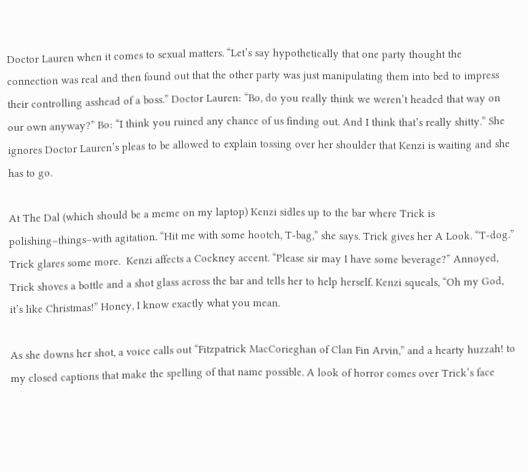Doctor Lauren when it comes to sexual matters. “Let’s say hypothetically that one party thought the connection was real and then found out that the other party was just manipulating them into bed to impress their controlling asshead of a boss.” Doctor Lauren: “Bo, do you really think we weren’t headed that way on our own anyway?” Bo: “I think you ruined any chance of us finding out. And I think that’s really shitty.” She ignores Doctor Lauren’s pleas to be allowed to explain tossing over her shoulder that Kenzi is waiting and she has to go.

At The Dal (which should be a meme on my laptop) Kenzi sidles up to the bar where Trick is polishing–things–with agitation. “Hit me with some hootch, T-bag,” she says. Trick gives her A Look. “T-dog.” Trick glares some more.  Kenzi affects a Cockney accent. “Please sir may I have some beverage?” Annoyed, Trick shoves a bottle and a shot glass across the bar and tells her to help herself. Kenzi squeals, “Oh my God, it’s like Christmas!” Honey, I know exactly what you mean.

As she downs her shot, a voice calls out “Fitzpatrick MacCorieghan of Clan Fin Arvin,” and a hearty huzzah! to my closed captions that make the spelling of that name possible. A look of horror comes over Trick’s face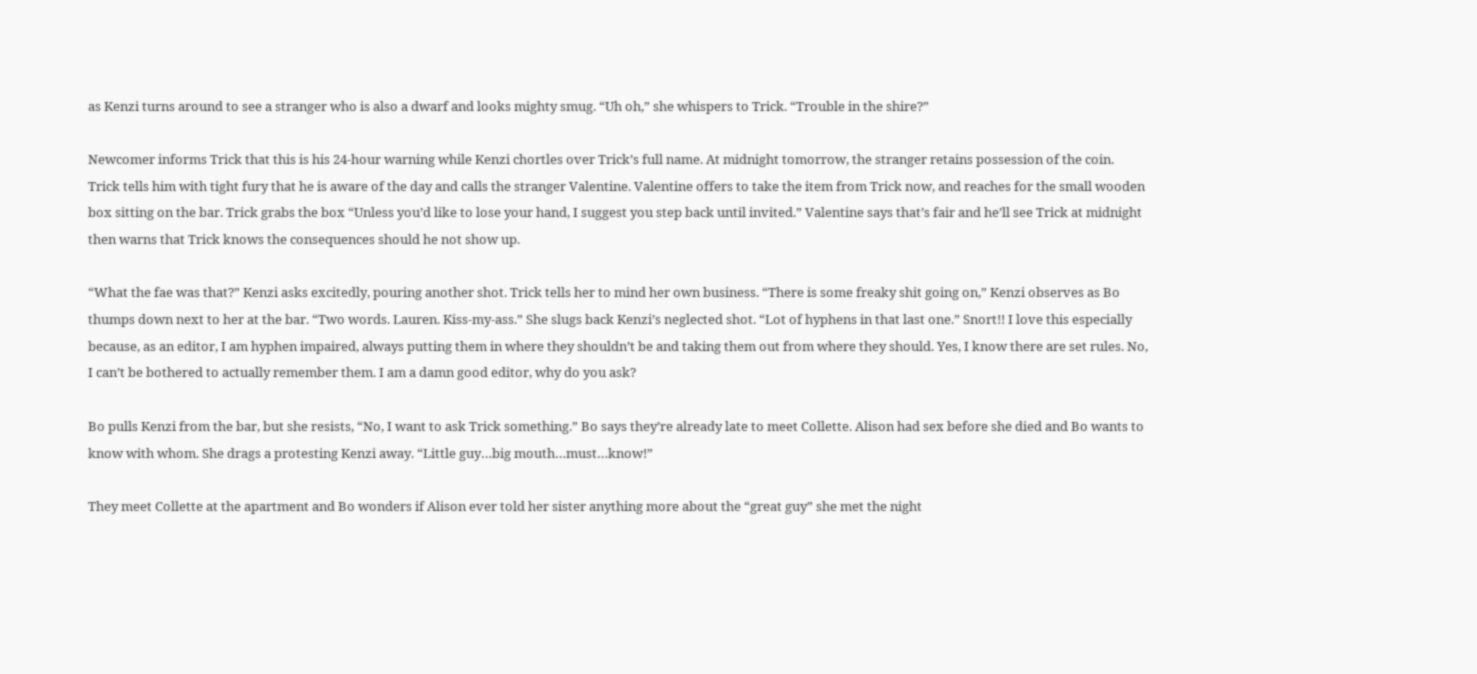as Kenzi turns around to see a stranger who is also a dwarf and looks mighty smug. “Uh oh,” she whispers to Trick. “Trouble in the shire?”

Newcomer informs Trick that this is his 24-hour warning while Kenzi chortles over Trick’s full name. At midnight tomorrow, the stranger retains possession of the coin. Trick tells him with tight fury that he is aware of the day and calls the stranger Valentine. Valentine offers to take the item from Trick now, and reaches for the small wooden box sitting on the bar. Trick grabs the box “Unless you’d like to lose your hand, I suggest you step back until invited.” Valentine says that’s fair and he’ll see Trick at midnight then warns that Trick knows the consequences should he not show up.

“What the fae was that?” Kenzi asks excitedly, pouring another shot. Trick tells her to mind her own business. “There is some freaky shit going on,” Kenzi observes as Bo thumps down next to her at the bar. “Two words. Lauren. Kiss-my-ass.” She slugs back Kenzi’s neglected shot. “Lot of hyphens in that last one.” Snort!! I love this especially because, as an editor, I am hyphen impaired, always putting them in where they shouldn’t be and taking them out from where they should. Yes, I know there are set rules. No, I can’t be bothered to actually remember them. I am a damn good editor, why do you ask?

Bo pulls Kenzi from the bar, but she resists, “No, I want to ask Trick something.” Bo says they’re already late to meet Collette. Alison had sex before she died and Bo wants to know with whom. She drags a protesting Kenzi away. “Little guy…big mouth…must…know!”

They meet Collette at the apartment and Bo wonders if Alison ever told her sister anything more about the “great guy” she met the night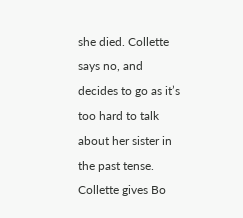she died. Collette says no, and decides to go as it’s too hard to talk about her sister in the past tense. Collette gives Bo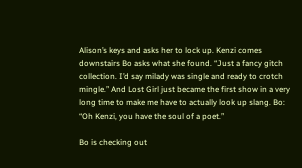Alison’s keys and asks her to lock up. Kenzi comes downstairs Bo asks what she found. “Just a fancy gitch collection. I’d say milady was single and ready to crotch mingle.” And Lost Girl just became the first show in a very long time to make me have to actually look up slang. Bo: “Oh Kenzi, you have the soul of a poet.”

Bo is checking out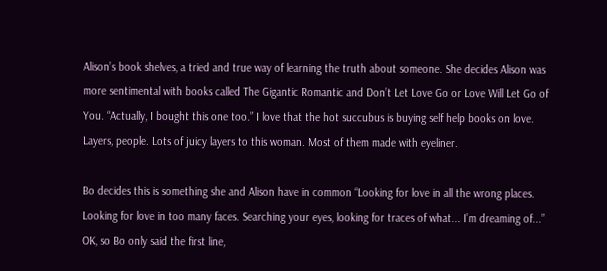Alison’s book shelves, a tried and true way of learning the truth about someone. She decides Alison was more sentimental with books called The Gigantic Romantic and Don’t Let Love Go or Love Will Let Go of You. “Actually, I bought this one too.” I love that the hot succubus is buying self help books on love. Layers, people. Lots of juicy layers to this woman. Most of them made with eyeliner.

Bo decides this is something she and Alison have in common “Looking for love in all the wrong places. Looking for love in too many faces. Searching your eyes, looking for traces of what... I’m dreaming of...” OK, so Bo only said the first line,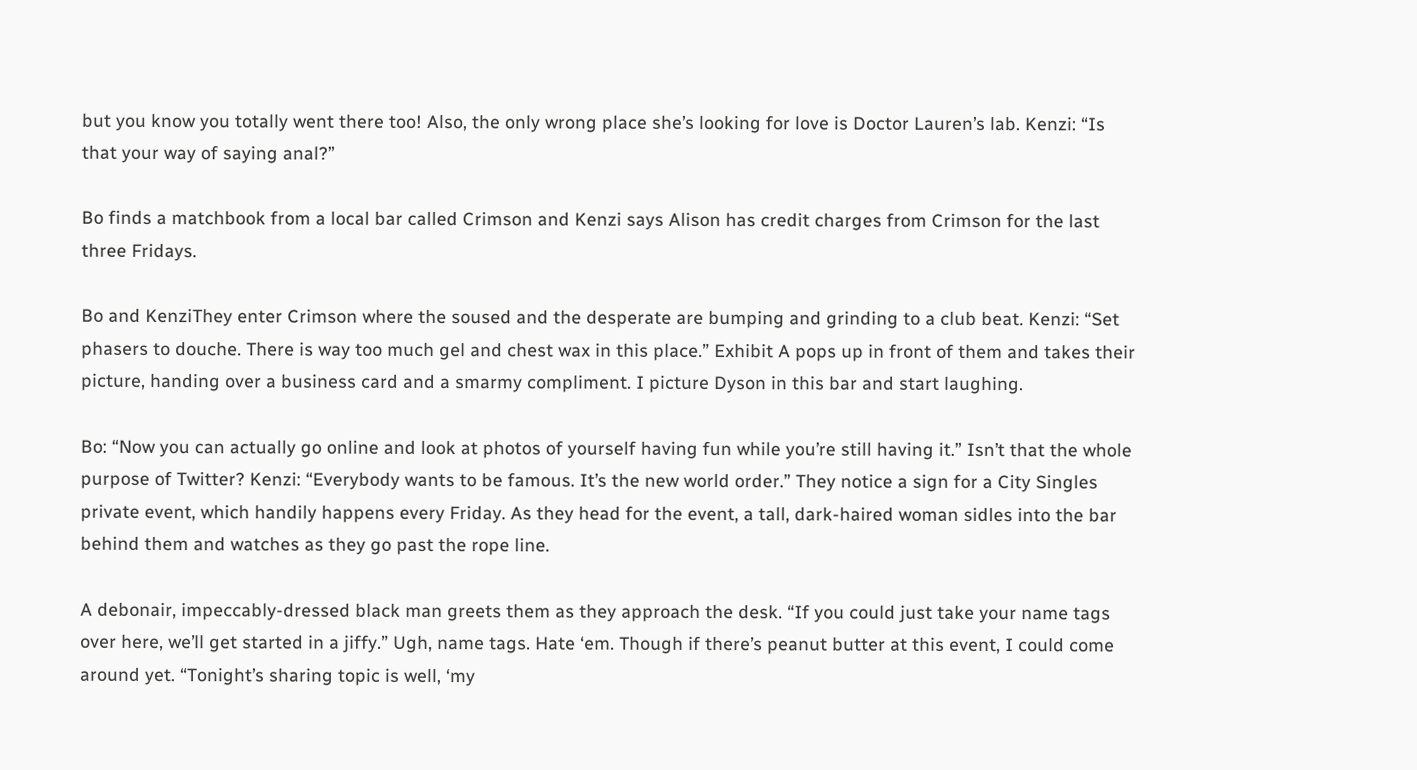but you know you totally went there too! Also, the only wrong place she’s looking for love is Doctor Lauren’s lab. Kenzi: “Is that your way of saying anal?”

Bo finds a matchbook from a local bar called Crimson and Kenzi says Alison has credit charges from Crimson for the last three Fridays.

Bo and KenziThey enter Crimson where the soused and the desperate are bumping and grinding to a club beat. Kenzi: “Set phasers to douche. There is way too much gel and chest wax in this place.” Exhibit A pops up in front of them and takes their picture, handing over a business card and a smarmy compliment. I picture Dyson in this bar and start laughing.

Bo: “Now you can actually go online and look at photos of yourself having fun while you’re still having it.” Isn’t that the whole purpose of Twitter? Kenzi: “Everybody wants to be famous. It’s the new world order.” They notice a sign for a City Singles private event, which handily happens every Friday. As they head for the event, a tall, dark-haired woman sidles into the bar behind them and watches as they go past the rope line.

A debonair, impeccably-dressed black man greets them as they approach the desk. “If you could just take your name tags over here, we’ll get started in a jiffy.” Ugh, name tags. Hate ‘em. Though if there’s peanut butter at this event, I could come around yet. “Tonight’s sharing topic is well, ‘my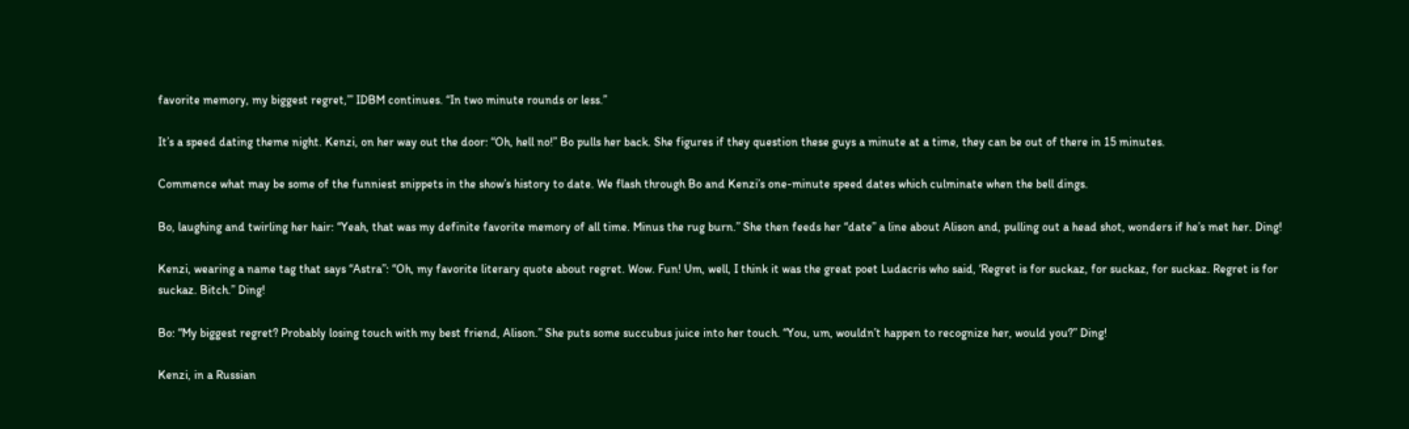favorite memory, my biggest regret,’” IDBM continues. “In two minute rounds or less.”

It’s a speed dating theme night. Kenzi, on her way out the door: “Oh, hell no!” Bo pulls her back. She figures if they question these guys a minute at a time, they can be out of there in 15 minutes.

Commence what may be some of the funniest snippets in the show’s history to date. We flash through Bo and Kenzi’s one-minute speed dates which culminate when the bell dings.

Bo, laughing and twirling her hair: “Yeah, that was my definite favorite memory of all time. Minus the rug burn.” She then feeds her “date” a line about Alison and, pulling out a head shot, wonders if he’s met her. Ding!

Kenzi, wearing a name tag that says “Astra”: “Oh, my favorite literary quote about regret. Wow. Fun! Um, well, I think it was the great poet Ludacris who said, ‘Regret is for suckaz, for suckaz, for suckaz. Regret is for suckaz. Bitch.” Ding!

Bo: “My biggest regret? Probably losing touch with my best friend, Alison.” She puts some succubus juice into her touch. “You, um, wouldn’t happen to recognize her, would you?” Ding!

Kenzi, in a Russian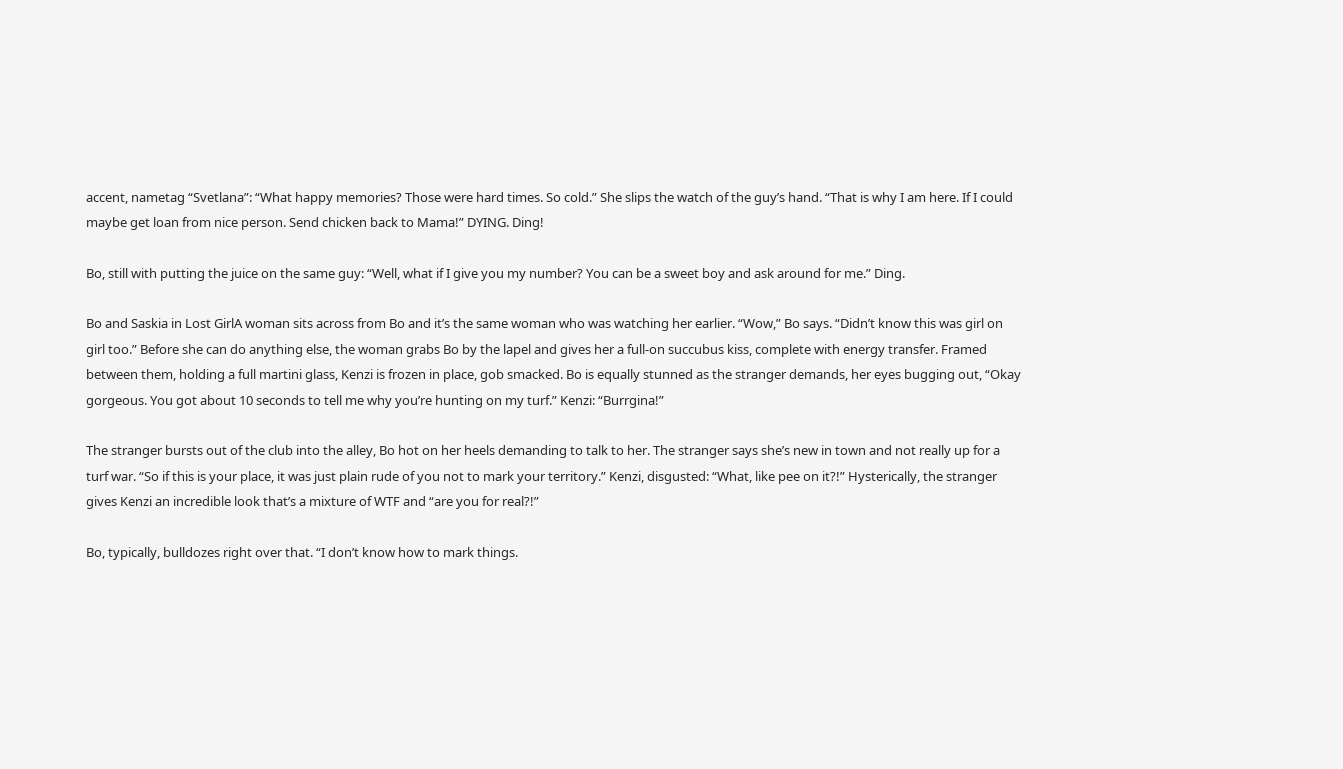accent, nametag “Svetlana”: “What happy memories? Those were hard times. So cold.” She slips the watch of the guy’s hand. “That is why I am here. If I could maybe get loan from nice person. Send chicken back to Mama!” DYING. Ding!

Bo, still with putting the juice on the same guy: “Well, what if I give you my number? You can be a sweet boy and ask around for me.” Ding.

Bo and Saskia in Lost GirlA woman sits across from Bo and it’s the same woman who was watching her earlier. “Wow,” Bo says. “Didn’t know this was girl on girl too.” Before she can do anything else, the woman grabs Bo by the lapel and gives her a full-on succubus kiss, complete with energy transfer. Framed between them, holding a full martini glass, Kenzi is frozen in place, gob smacked. Bo is equally stunned as the stranger demands, her eyes bugging out, “Okay gorgeous. You got about 10 seconds to tell me why you’re hunting on my turf.” Kenzi: “Burrgina!”

The stranger bursts out of the club into the alley, Bo hot on her heels demanding to talk to her. The stranger says she’s new in town and not really up for a turf war. “So if this is your place, it was just plain rude of you not to mark your territory.” Kenzi, disgusted: “What, like pee on it?!” Hysterically, the stranger gives Kenzi an incredible look that’s a mixture of WTF and “are you for real?!”

Bo, typically, bulldozes right over that. “I don’t know how to mark things.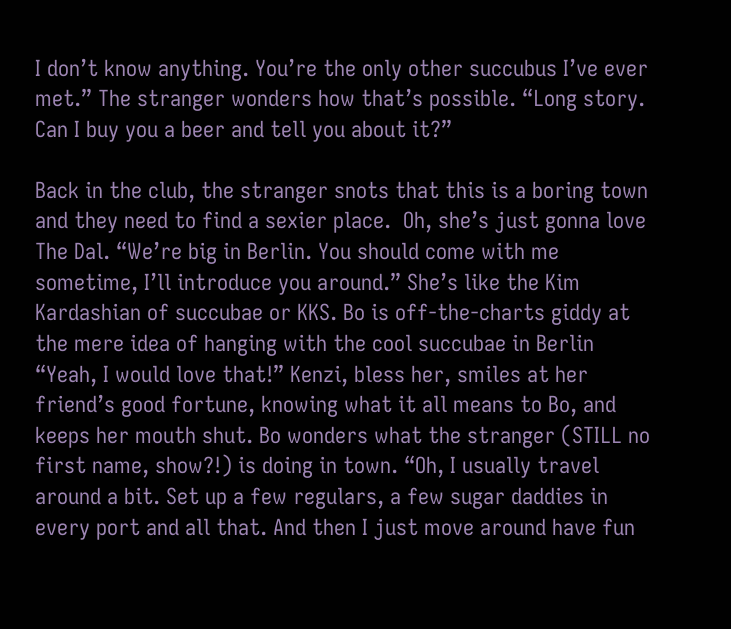I don’t know anything. You’re the only other succubus I’ve ever met.” The stranger wonders how that’s possible. “Long story. Can I buy you a beer and tell you about it?”

Back in the club, the stranger snots that this is a boring town and they need to find a sexier place.  Oh, she’s just gonna love The Dal. “We’re big in Berlin. You should come with me sometime, I’ll introduce you around.” She’s like the Kim Kardashian of succubae or KKS. Bo is off-the-charts giddy at the mere idea of hanging with the cool succubae in Berlin “Yeah, I would love that!” Kenzi, bless her, smiles at her friend’s good fortune, knowing what it all means to Bo, and keeps her mouth shut. Bo wonders what the stranger (STILL no first name, show?!) is doing in town. “Oh, I usually travel around a bit. Set up a few regulars, a few sugar daddies in every port and all that. And then I just move around have fun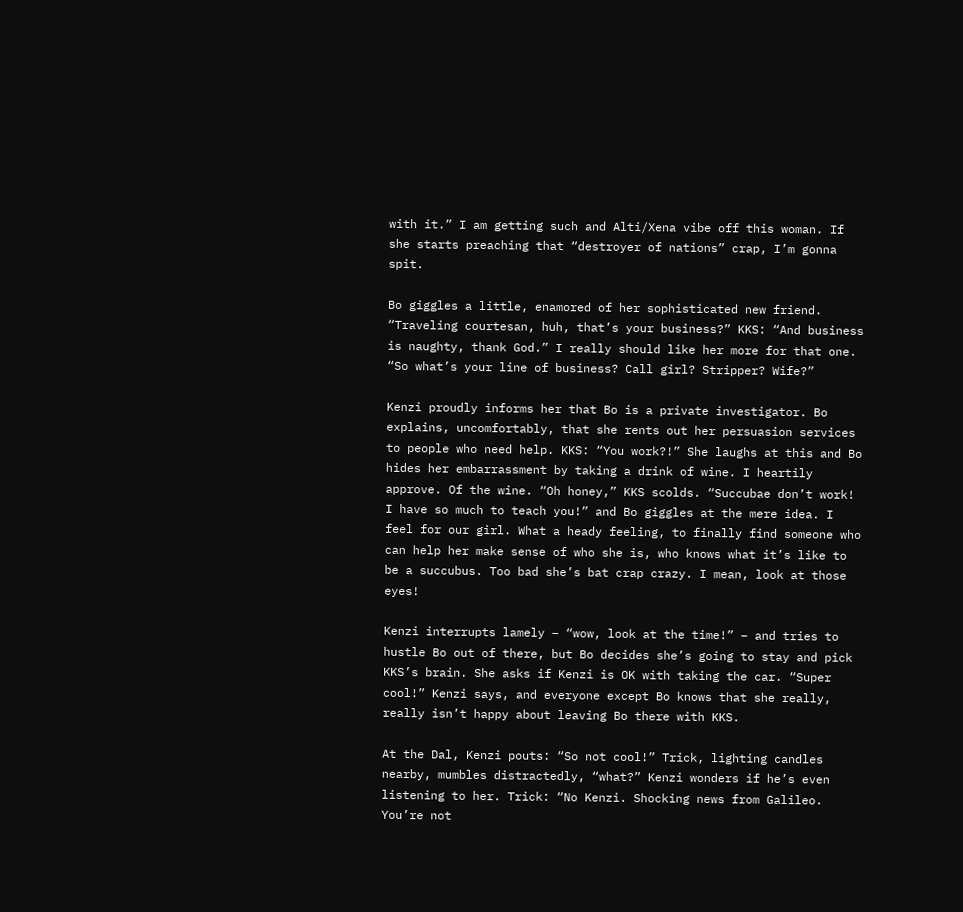with it.” I am getting such and Alti/Xena vibe off this woman. If she starts preaching that “destroyer of nations” crap, I’m gonna spit.

Bo giggles a little, enamored of her sophisticated new friend. “Traveling courtesan, huh, that’s your business?” KKS: “And business is naughty, thank God.” I really should like her more for that one. “So what’s your line of business? Call girl? Stripper? Wife?”

Kenzi proudly informs her that Bo is a private investigator. Bo explains, uncomfortably, that she rents out her persuasion services to people who need help. KKS: “You work?!” She laughs at this and Bo hides her embarrassment by taking a drink of wine. I heartily approve. Of the wine. “Oh honey,” KKS scolds. “Succubae don’t work! I have so much to teach you!” and Bo giggles at the mere idea. I feel for our girl. What a heady feeling, to finally find someone who can help her make sense of who she is, who knows what it’s like to be a succubus. Too bad she’s bat crap crazy. I mean, look at those eyes!

Kenzi interrupts lamely – “wow, look at the time!” – and tries to hustle Bo out of there, but Bo decides she’s going to stay and pick KKS’s brain. She asks if Kenzi is OK with taking the car. “Super cool!” Kenzi says, and everyone except Bo knows that she really, really isn’t happy about leaving Bo there with KKS.

At the Dal, Kenzi pouts: “So not cool!” Trick, lighting candles nearby, mumbles distractedly, “what?” Kenzi wonders if he’s even listening to her. Trick: “No Kenzi. Shocking news from Galileo. You’re not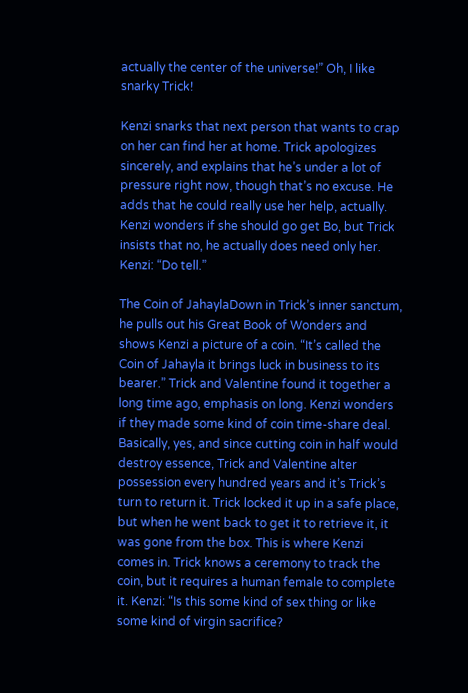actually the center of the universe!” Oh, I like snarky Trick!

Kenzi snarks that next person that wants to crap on her can find her at home. Trick apologizes sincerely, and explains that he’s under a lot of pressure right now, though that’s no excuse. He adds that he could really use her help, actually. Kenzi wonders if she should go get Bo, but Trick insists that no, he actually does need only her. Kenzi: “Do tell.”

The Coin of JahaylaDown in Trick’s inner sanctum, he pulls out his Great Book of Wonders and shows Kenzi a picture of a coin. “It’s called the Coin of Jahayla it brings luck in business to its bearer.” Trick and Valentine found it together a long time ago, emphasis on long. Kenzi wonders if they made some kind of coin time-share deal. Basically, yes, and since cutting coin in half would destroy essence, Trick and Valentine alter possession every hundred years and it’s Trick’s turn to return it. Trick locked it up in a safe place, but when he went back to get it to retrieve it, it was gone from the box. This is where Kenzi comes in. Trick knows a ceremony to track the coin, but it requires a human female to complete it. Kenzi: “Is this some kind of sex thing or like some kind of virgin sacrifice?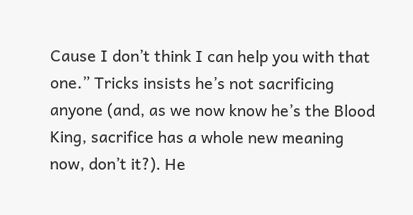Cause I don’t think I can help you with that one.” Tricks insists he’s not sacrificing anyone (and, as we now know he’s the Blood King, sacrifice has a whole new meaning now, don’t it?). He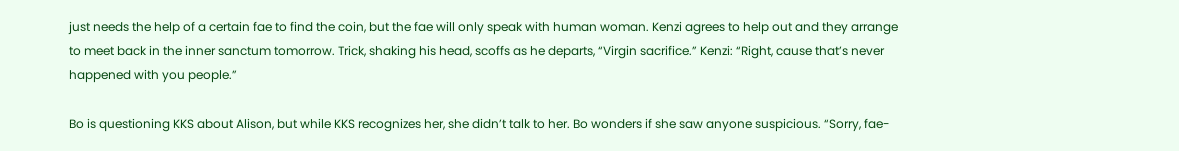just needs the help of a certain fae to find the coin, but the fae will only speak with human woman. Kenzi agrees to help out and they arrange to meet back in the inner sanctum tomorrow. Trick, shaking his head, scoffs as he departs, “Virgin sacrifice.” Kenzi: “Right, cause that’s never happened with you people.”

Bo is questioning KKS about Alison, but while KKS recognizes her, she didn’t talk to her. Bo wonders if she saw anyone suspicious. “Sorry, fae-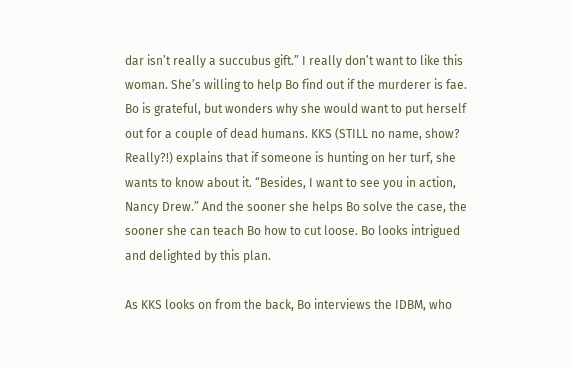dar isn’t really a succubus gift.” I really don’t want to like this woman. She’s willing to help Bo find out if the murderer is fae. Bo is grateful, but wonders why she would want to put herself out for a couple of dead humans. KKS (STILL no name, show? Really?!) explains that if someone is hunting on her turf, she wants to know about it. “Besides, I want to see you in action, Nancy Drew.” And the sooner she helps Bo solve the case, the sooner she can teach Bo how to cut loose. Bo looks intrigued and delighted by this plan.

As KKS looks on from the back, Bo interviews the IDBM, who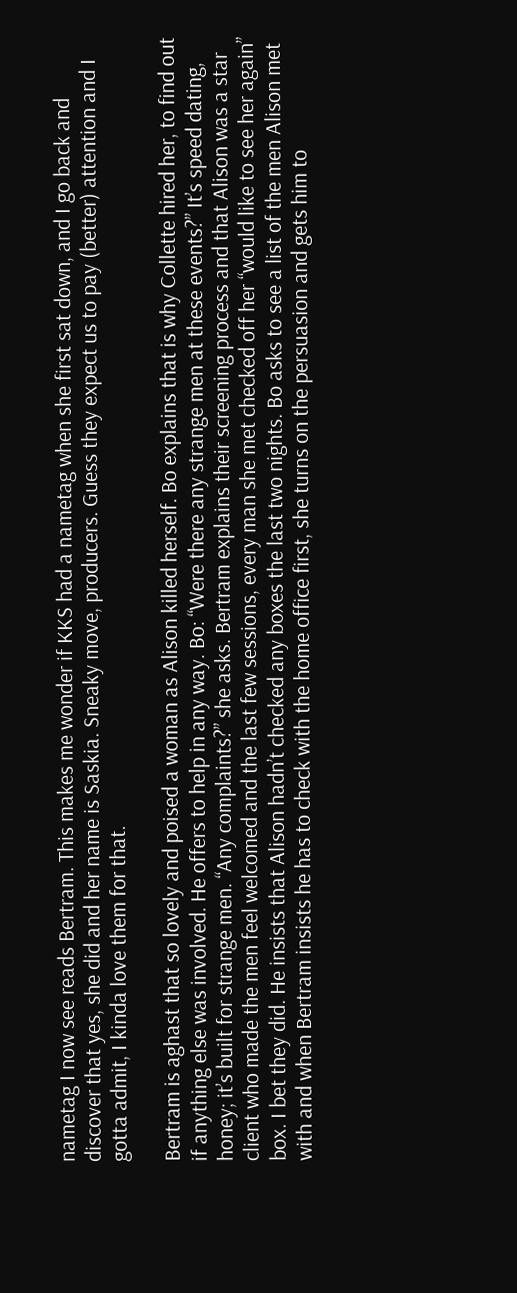nametag I now see reads Bertram. This makes me wonder if KKS had a nametag when she first sat down, and I go back and discover that yes, she did and her name is Saskia. Sneaky move, producers. Guess they expect us to pay (better) attention and I gotta admit, I kinda love them for that.

Bertram is aghast that so lovely and poised a woman as Alison killed herself. Bo explains that is why Collette hired her, to find out if anything else was involved. He offers to help in any way. Bo: “Were there any strange men at these events?” It’s speed dating, honey; it’s built for strange men. “Any complaints?” she asks. Bertram explains their screening process and that Alison was a star client who made the men feel welcomed and the last few sessions, every man she met checked off her “would like to see her again” box. I bet they did. He insists that Alison hadn’t checked any boxes the last two nights. Bo asks to see a list of the men Alison met with and when Bertram insists he has to check with the home office first, she turns on the persuasion and gets him to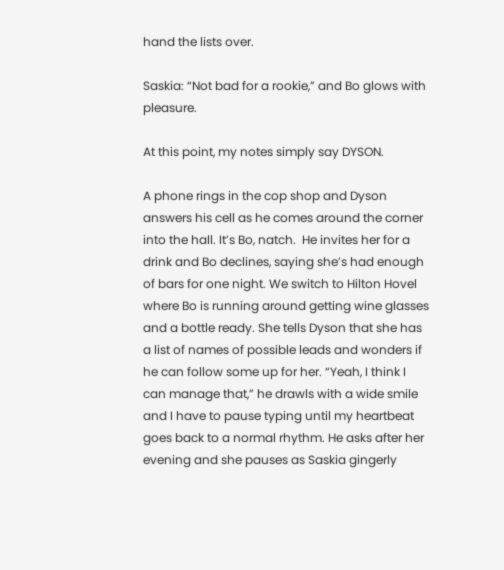hand the lists over.

Saskia: “Not bad for a rookie,” and Bo glows with pleasure.

At this point, my notes simply say DYSON.

A phone rings in the cop shop and Dyson answers his cell as he comes around the corner into the hall. It’s Bo, natch.  He invites her for a drink and Bo declines, saying she’s had enough of bars for one night. We switch to Hilton Hovel where Bo is running around getting wine glasses and a bottle ready. She tells Dyson that she has a list of names of possible leads and wonders if he can follow some up for her. “Yeah, I think I can manage that,” he drawls with a wide smile and I have to pause typing until my heartbeat goes back to a normal rhythm. He asks after her evening and she pauses as Saskia gingerly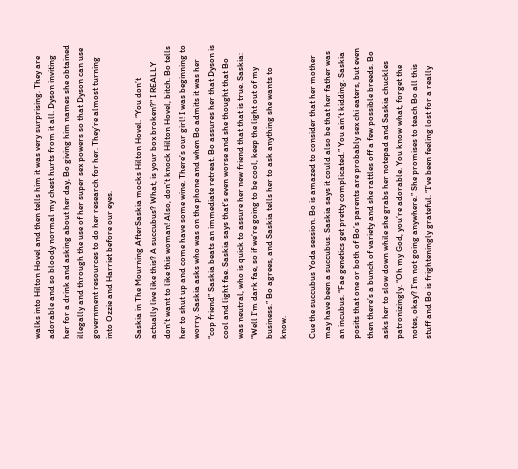walks into Hilton Hovel and then tells him it was very surprising. They are adorable and so bloody normal my chest hurts from it all. Dyson inviting her for a drink and asking about her day, Bo giving him names she obtained illegally and through the use of her super sex powers so that Dyson can use government resources to do her research for her. They’re almost turning into Ozzie and Harriet before our eyes.

Saskia in The Mourning AfterSaskia mocks Hilton Hovel. “You don’t actually live like this? A succubus? What, is your box broken?" I REALLY don’t want to like this woman! Also, don’t knock Hilton Hovel, bitch. Bo tells her to shut up and come have some wine. There’s our girl! I was beginning to worry. Saskia asks who was on the phone and when Bo admits it was her “cop friend” Saskia beats an immediate retreat. Bo assures her that Dyson is cool and light fae. Saskia says that’s even worse and she thought that Bo was neutral, who is quick to assure her new friend that that is true. Saskia: “Well I’m dark fae, so if we’re going to be cool, keep the light out of my business.” Bo agrees, and Saskia tells her to ask anything she wants to know.

Cue the succubus Yoda session. Bo is amazed to consider that her mother may have been a succubus. Saskia says it could also be that her father was an incubus. “Fae genetics get pretty complicated.” You ain’t kidding. Saskia posits that one or both of Bo’s parents are probably sex chi eaters, but even then there’s a bunch of variety and she rattles off a few possible breeds. Bo asks her to slow down while she grabs her notepad and Saskia chuckles patronizingly. “Oh my God, you’re adorable. You know what, forget the notes, okay? I’m not going anywhere.” She promises to teach Bo all this stuff and Bo is frighteningly grateful. “I’ve been feeling lost for a really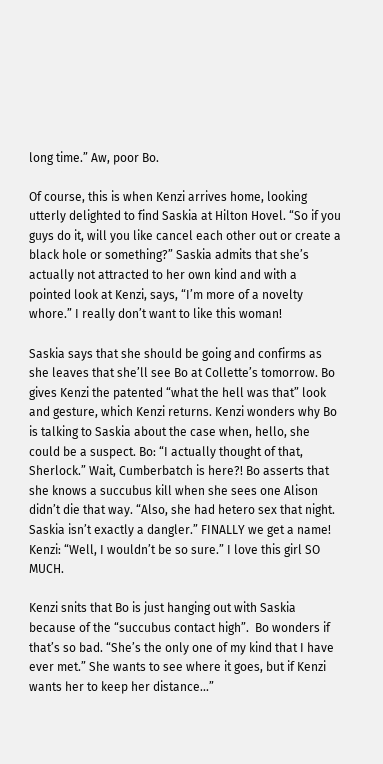long time.” Aw, poor Bo.

Of course, this is when Kenzi arrives home, looking utterly delighted to find Saskia at Hilton Hovel. “So if you guys do it, will you like cancel each other out or create a black hole or something?” Saskia admits that she’s actually not attracted to her own kind and with a pointed look at Kenzi, says, “I’m more of a novelty whore.” I really don’t want to like this woman!

Saskia says that she should be going and confirms as she leaves that she’ll see Bo at Collette’s tomorrow. Bo gives Kenzi the patented “what the hell was that” look and gesture, which Kenzi returns. Kenzi wonders why Bo is talking to Saskia about the case when, hello, she could be a suspect. Bo: “I actually thought of that, Sherlock.” Wait, Cumberbatch is here?! Bo asserts that she knows a succubus kill when she sees one Alison didn’t die that way. “Also, she had hetero sex that night. Saskia isn’t exactly a dangler.” FINALLY we get a name! Kenzi: “Well, I wouldn’t be so sure.” I love this girl SO MUCH.

Kenzi snits that Bo is just hanging out with Saskia because of the “succubus contact high”.  Bo wonders if that’s so bad. “She’s the only one of my kind that I have ever met.” She wants to see where it goes, but if Kenzi wants her to keep her distance...”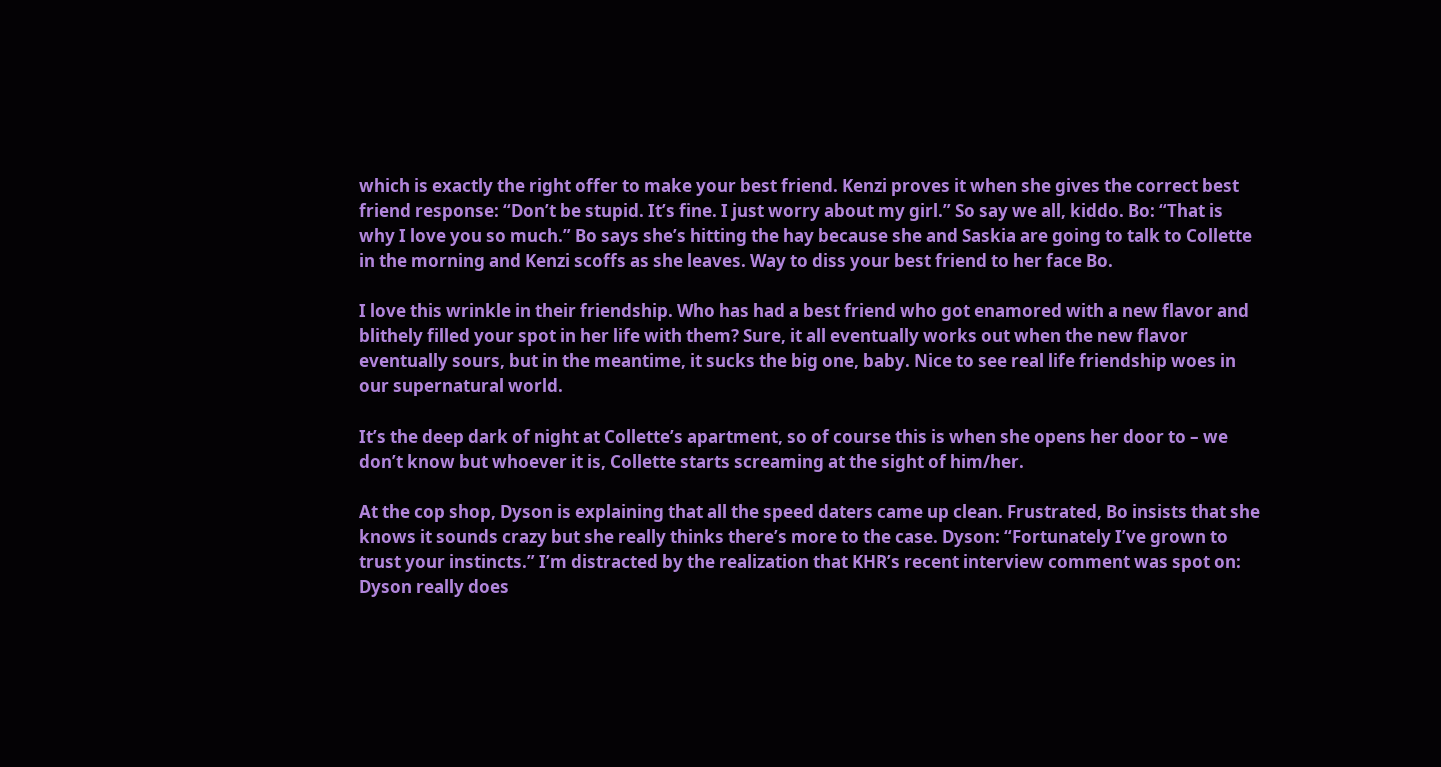which is exactly the right offer to make your best friend. Kenzi proves it when she gives the correct best friend response: “Don’t be stupid. It’s fine. I just worry about my girl.” So say we all, kiddo. Bo: “That is why I love you so much.” Bo says she’s hitting the hay because she and Saskia are going to talk to Collette in the morning and Kenzi scoffs as she leaves. Way to diss your best friend to her face Bo.

I love this wrinkle in their friendship. Who has had a best friend who got enamored with a new flavor and blithely filled your spot in her life with them? Sure, it all eventually works out when the new flavor eventually sours, but in the meantime, it sucks the big one, baby. Nice to see real life friendship woes in our supernatural world.

It’s the deep dark of night at Collette’s apartment, so of course this is when she opens her door to – we don’t know but whoever it is, Collette starts screaming at the sight of him/her.

At the cop shop, Dyson is explaining that all the speed daters came up clean. Frustrated, Bo insists that she knows it sounds crazy but she really thinks there’s more to the case. Dyson: “Fortunately I’ve grown to trust your instincts.” I’m distracted by the realization that KHR’s recent interview comment was spot on: Dyson really does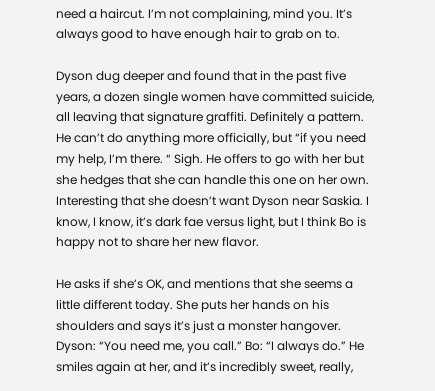need a haircut. I’m not complaining, mind you. It’s always good to have enough hair to grab on to.

Dyson dug deeper and found that in the past five years, a dozen single women have committed suicide, all leaving that signature graffiti. Definitely a pattern.  He can’t do anything more officially, but “if you need my help, I’m there. “ Sigh. He offers to go with her but she hedges that she can handle this one on her own. Interesting that she doesn’t want Dyson near Saskia. I know, I know, it’s dark fae versus light, but I think Bo is happy not to share her new flavor.

He asks if she’s OK, and mentions that she seems a little different today. She puts her hands on his shoulders and says it’s just a monster hangover. Dyson: “You need me, you call.” Bo: “I always do.” He smiles again at her, and it’s incredibly sweet, really,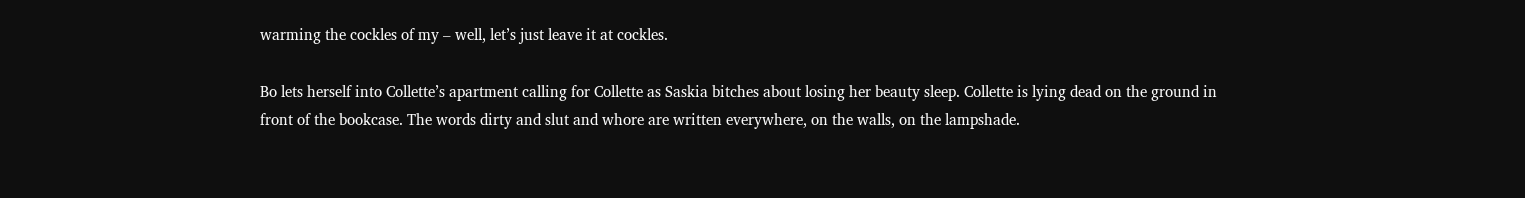warming the cockles of my – well, let’s just leave it at cockles.

Bo lets herself into Collette’s apartment calling for Collette as Saskia bitches about losing her beauty sleep. Collette is lying dead on the ground in front of the bookcase. The words dirty and slut and whore are written everywhere, on the walls, on the lampshade.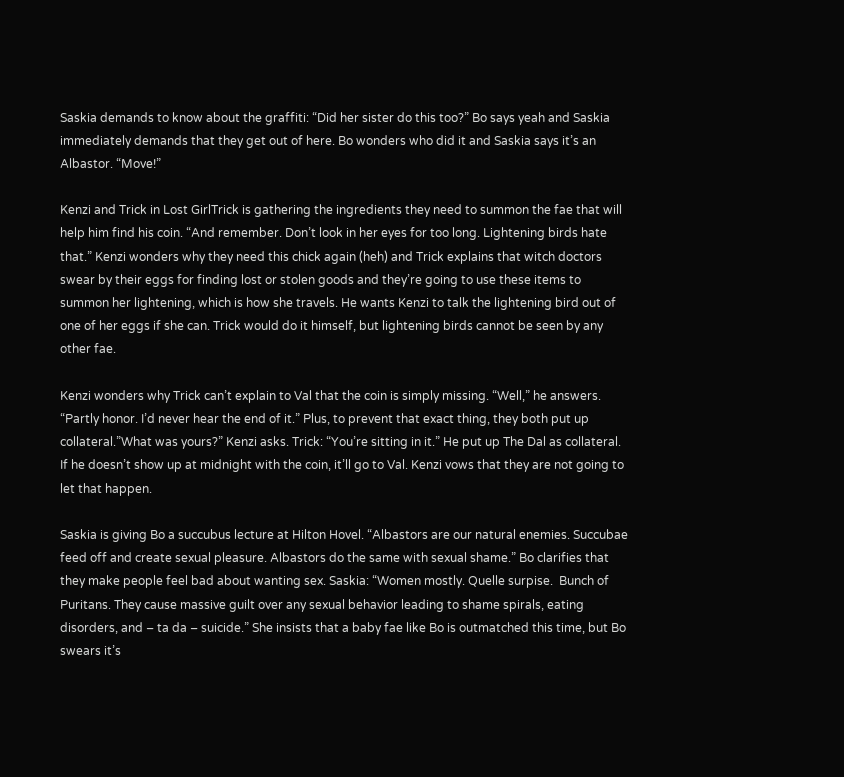Saskia demands to know about the graffiti: “Did her sister do this too?” Bo says yeah and Saskia immediately demands that they get out of here. Bo wonders who did it and Saskia says it’s an Albastor. “Move!”

Kenzi and Trick in Lost GirlTrick is gathering the ingredients they need to summon the fae that will help him find his coin. “And remember. Don’t look in her eyes for too long. Lightening birds hate that.” Kenzi wonders why they need this chick again (heh) and Trick explains that witch doctors swear by their eggs for finding lost or stolen goods and they’re going to use these items to summon her lightening, which is how she travels. He wants Kenzi to talk the lightening bird out of one of her eggs if she can. Trick would do it himself, but lightening birds cannot be seen by any other fae.

Kenzi wonders why Trick can’t explain to Val that the coin is simply missing. “Well,” he answers. “Partly honor. I’d never hear the end of it.” Plus, to prevent that exact thing, they both put up collateral.”What was yours?” Kenzi asks. Trick: “You’re sitting in it.” He put up The Dal as collateral. If he doesn’t show up at midnight with the coin, it’ll go to Val. Kenzi vows that they are not going to let that happen.

Saskia is giving Bo a succubus lecture at Hilton Hovel. “Albastors are our natural enemies. Succubae feed off and create sexual pleasure. Albastors do the same with sexual shame.” Bo clarifies that they make people feel bad about wanting sex. Saskia: “Women mostly. Quelle surpise.  Bunch of Puritans. They cause massive guilt over any sexual behavior leading to shame spirals, eating disorders, and – ta da – suicide.” She insists that a baby fae like Bo is outmatched this time, but Bo swears it’s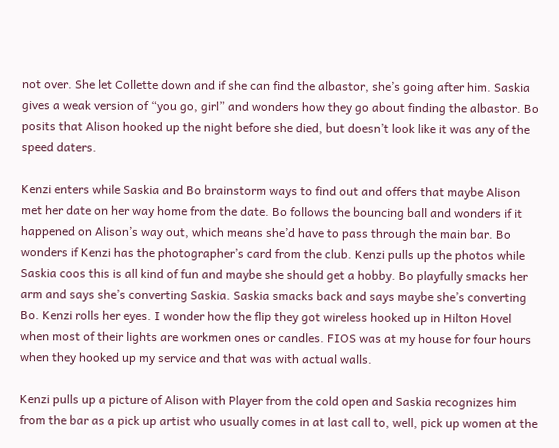not over. She let Collette down and if she can find the albastor, she’s going after him. Saskia gives a weak version of “you go, girl” and wonders how they go about finding the albastor. Bo posits that Alison hooked up the night before she died, but doesn’t look like it was any of the speed daters.

Kenzi enters while Saskia and Bo brainstorm ways to find out and offers that maybe Alison met her date on her way home from the date. Bo follows the bouncing ball and wonders if it happened on Alison’s way out, which means she’d have to pass through the main bar. Bo wonders if Kenzi has the photographer’s card from the club. Kenzi pulls up the photos while Saskia coos this is all kind of fun and maybe she should get a hobby. Bo playfully smacks her arm and says she’s converting Saskia. Saskia smacks back and says maybe she’s converting Bo. Kenzi rolls her eyes. I wonder how the flip they got wireless hooked up in Hilton Hovel when most of their lights are workmen ones or candles. FIOS was at my house for four hours when they hooked up my service and that was with actual walls.

Kenzi pulls up a picture of Alison with Player from the cold open and Saskia recognizes him from the bar as a pick up artist who usually comes in at last call to, well, pick up women at the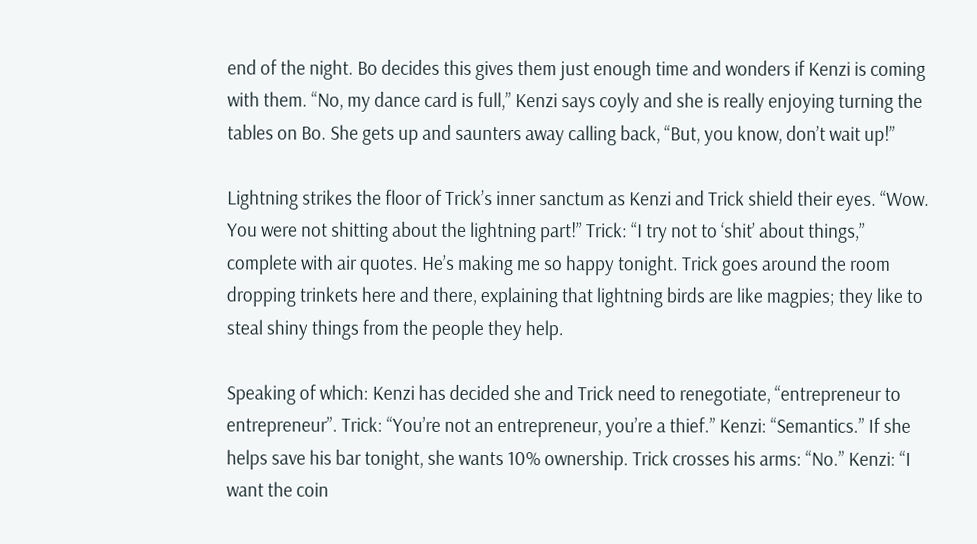end of the night. Bo decides this gives them just enough time and wonders if Kenzi is coming with them. “No, my dance card is full,” Kenzi says coyly and she is really enjoying turning the tables on Bo. She gets up and saunters away calling back, “But, you know, don’t wait up!”

Lightning strikes the floor of Trick’s inner sanctum as Kenzi and Trick shield their eyes. “Wow. You were not shitting about the lightning part!” Trick: “I try not to ‘shit’ about things,” complete with air quotes. He’s making me so happy tonight. Trick goes around the room dropping trinkets here and there, explaining that lightning birds are like magpies; they like to steal shiny things from the people they help.

Speaking of which: Kenzi has decided she and Trick need to renegotiate, “entrepreneur to entrepreneur”. Trick: “You’re not an entrepreneur, you’re a thief.” Kenzi: “Semantics.” If she helps save his bar tonight, she wants 10% ownership. Trick crosses his arms: “No.” Kenzi: “I want the coin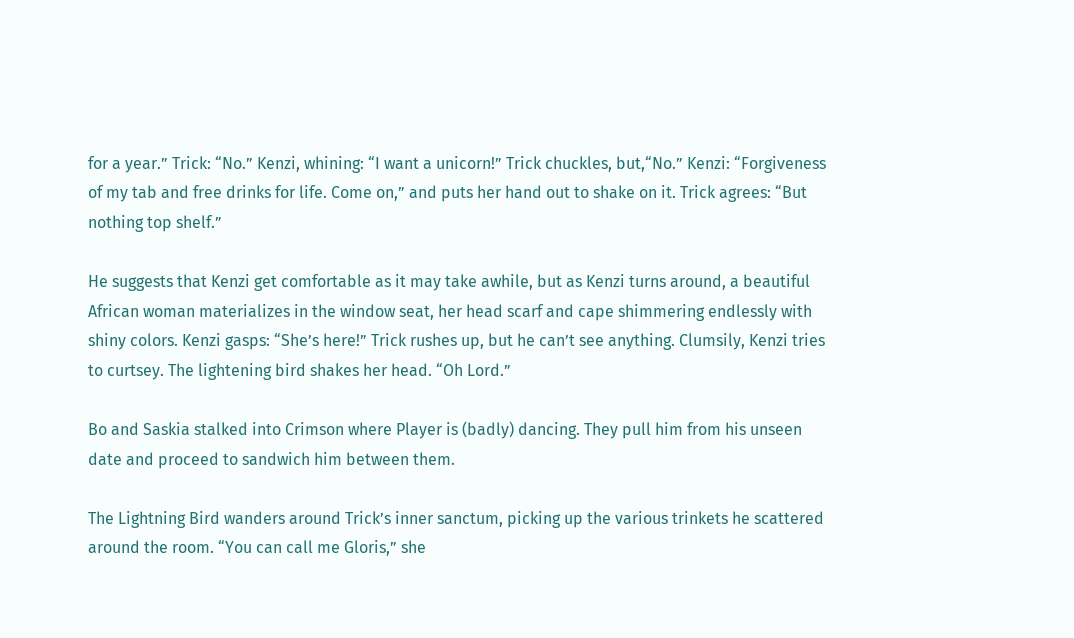for a year.” Trick: “No.” Kenzi, whining: “I want a unicorn!” Trick chuckles, but,“No.” Kenzi: “Forgiveness of my tab and free drinks for life. Come on,” and puts her hand out to shake on it. Trick agrees: “But nothing top shelf.”

He suggests that Kenzi get comfortable as it may take awhile, but as Kenzi turns around, a beautiful African woman materializes in the window seat, her head scarf and cape shimmering endlessly with shiny colors. Kenzi gasps: “She’s here!” Trick rushes up, but he can’t see anything. Clumsily, Kenzi tries to curtsey. The lightening bird shakes her head. “Oh Lord.”

Bo and Saskia stalked into Crimson where Player is (badly) dancing. They pull him from his unseen date and proceed to sandwich him between them.

The Lightning Bird wanders around Trick’s inner sanctum, picking up the various trinkets he scattered around the room. “You can call me Gloris,” she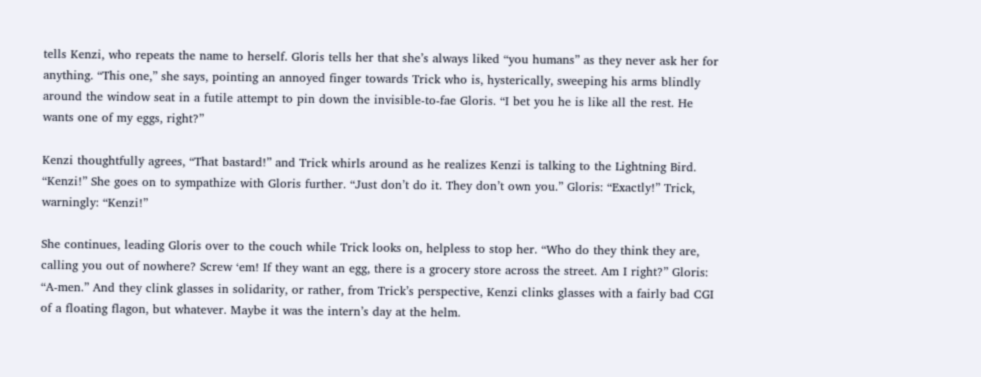tells Kenzi, who repeats the name to herself. Gloris tells her that she’s always liked “you humans” as they never ask her for anything. “This one,” she says, pointing an annoyed finger towards Trick who is, hysterically, sweeping his arms blindly around the window seat in a futile attempt to pin down the invisible-to-fae Gloris. “I bet you he is like all the rest. He wants one of my eggs, right?”

Kenzi thoughtfully agrees, “That bastard!” and Trick whirls around as he realizes Kenzi is talking to the Lightning Bird. “Kenzi!” She goes on to sympathize with Gloris further. “Just don’t do it. They don’t own you.” Gloris: “Exactly!” Trick, warningly: “Kenzi!”

She continues, leading Gloris over to the couch while Trick looks on, helpless to stop her. “Who do they think they are, calling you out of nowhere? Screw ‘em! If they want an egg, there is a grocery store across the street. Am I right?” Gloris: “A-men.” And they clink glasses in solidarity, or rather, from Trick’s perspective, Kenzi clinks glasses with a fairly bad CGI of a floating flagon, but whatever. Maybe it was the intern’s day at the helm.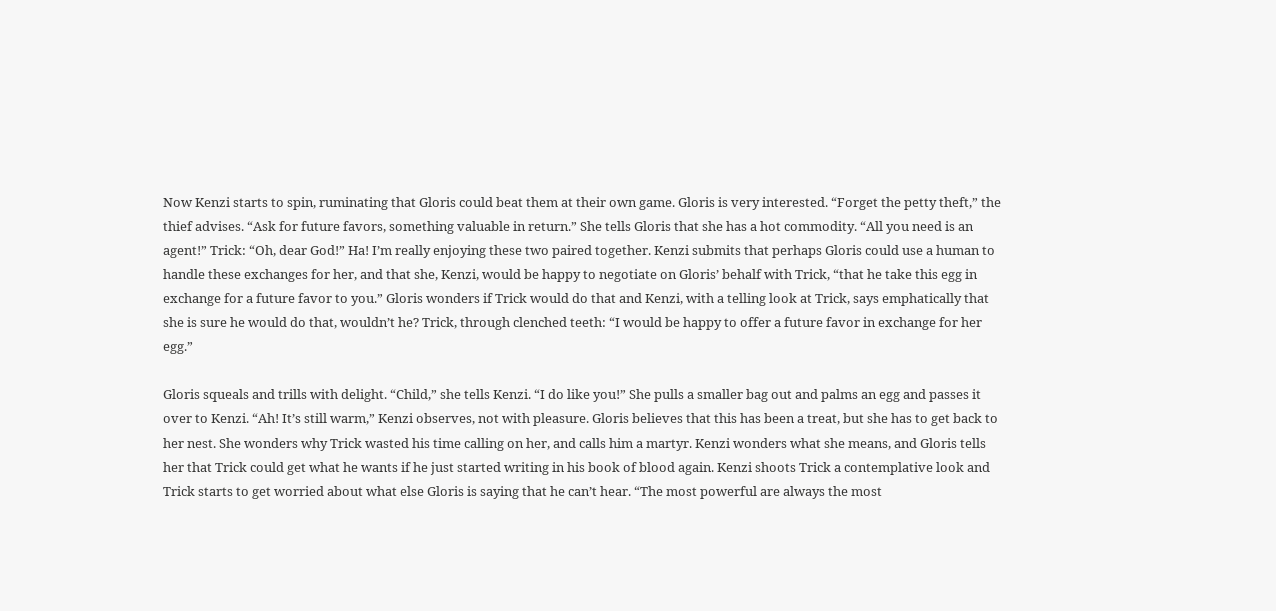Now Kenzi starts to spin, ruminating that Gloris could beat them at their own game. Gloris is very interested. “Forget the petty theft,” the thief advises. “Ask for future favors, something valuable in return.” She tells Gloris that she has a hot commodity. “All you need is an agent!” Trick: “Oh, dear God!” Ha! I’m really enjoying these two paired together. Kenzi submits that perhaps Gloris could use a human to handle these exchanges for her, and that she, Kenzi, would be happy to negotiate on Gloris’ behalf with Trick, “that he take this egg in exchange for a future favor to you.” Gloris wonders if Trick would do that and Kenzi, with a telling look at Trick, says emphatically that she is sure he would do that, wouldn’t he? Trick, through clenched teeth: “I would be happy to offer a future favor in exchange for her egg.”

Gloris squeals and trills with delight. “Child,” she tells Kenzi. “I do like you!” She pulls a smaller bag out and palms an egg and passes it over to Kenzi. “Ah! It’s still warm,” Kenzi observes, not with pleasure. Gloris believes that this has been a treat, but she has to get back to her nest. She wonders why Trick wasted his time calling on her, and calls him a martyr. Kenzi wonders what she means, and Gloris tells her that Trick could get what he wants if he just started writing in his book of blood again. Kenzi shoots Trick a contemplative look and Trick starts to get worried about what else Gloris is saying that he can’t hear. “The most powerful are always the most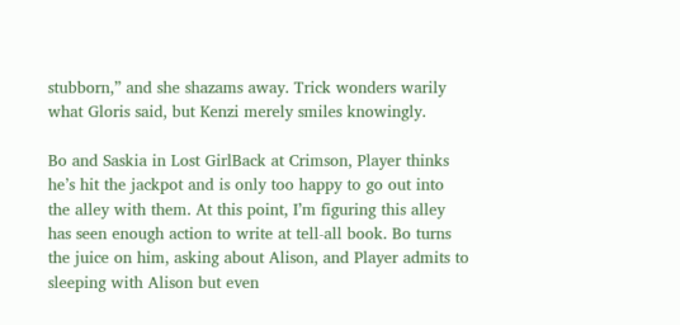stubborn,” and she shazams away. Trick wonders warily what Gloris said, but Kenzi merely smiles knowingly.

Bo and Saskia in Lost GirlBack at Crimson, Player thinks he’s hit the jackpot and is only too happy to go out into the alley with them. At this point, I’m figuring this alley has seen enough action to write at tell-all book. Bo turns the juice on him, asking about Alison, and Player admits to sleeping with Alison but even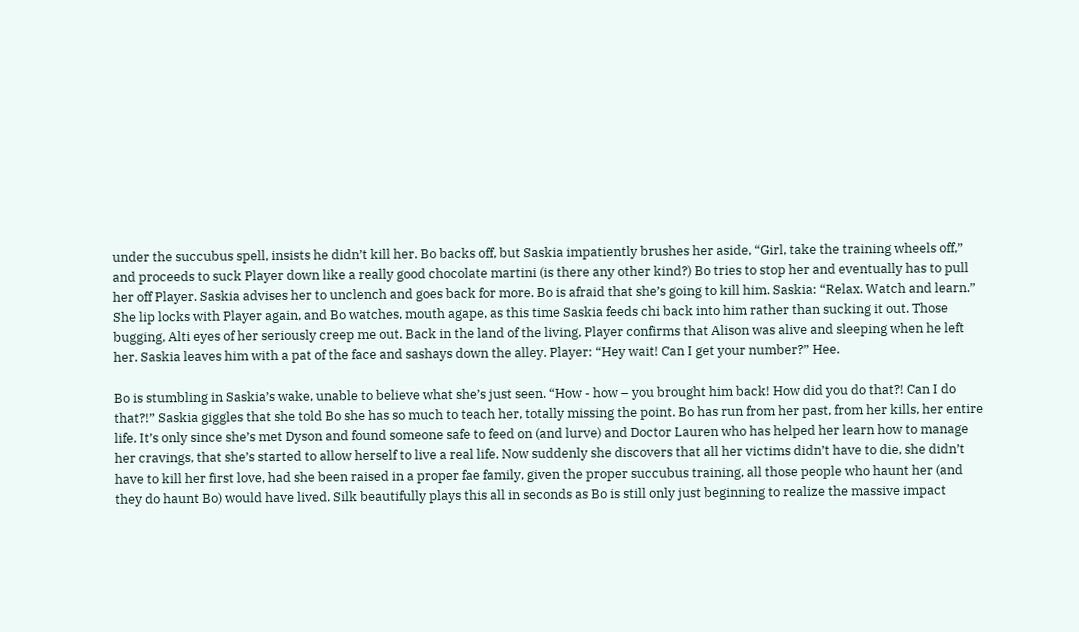under the succubus spell, insists he didn’t kill her. Bo backs off, but Saskia impatiently brushes her aside, “Girl, take the training wheels off,” and proceeds to suck Player down like a really good chocolate martini (is there any other kind?) Bo tries to stop her and eventually has to pull her off Player. Saskia advises her to unclench and goes back for more. Bo is afraid that she’s going to kill him. Saskia: “Relax. Watch and learn.” She lip locks with Player again, and Bo watches, mouth agape, as this time Saskia feeds chi back into him rather than sucking it out. Those bugging, Alti eyes of her seriously creep me out. Back in the land of the living, Player confirms that Alison was alive and sleeping when he left her. Saskia leaves him with a pat of the face and sashays down the alley. Player: “Hey wait! Can I get your number?” Hee.

Bo is stumbling in Saskia’s wake, unable to believe what she’s just seen. “How - how – you brought him back! How did you do that?! Can I do that?!” Saskia giggles that she told Bo she has so much to teach her, totally missing the point. Bo has run from her past, from her kills, her entire life. It’s only since she’s met Dyson and found someone safe to feed on (and lurve) and Doctor Lauren who has helped her learn how to manage her cravings, that she’s started to allow herself to live a real life. Now suddenly she discovers that all her victims didn’t have to die, she didn’t have to kill her first love, had she been raised in a proper fae family, given the proper succubus training, all those people who haunt her (and they do haunt Bo) would have lived. Silk beautifully plays this all in seconds as Bo is still only just beginning to realize the massive impact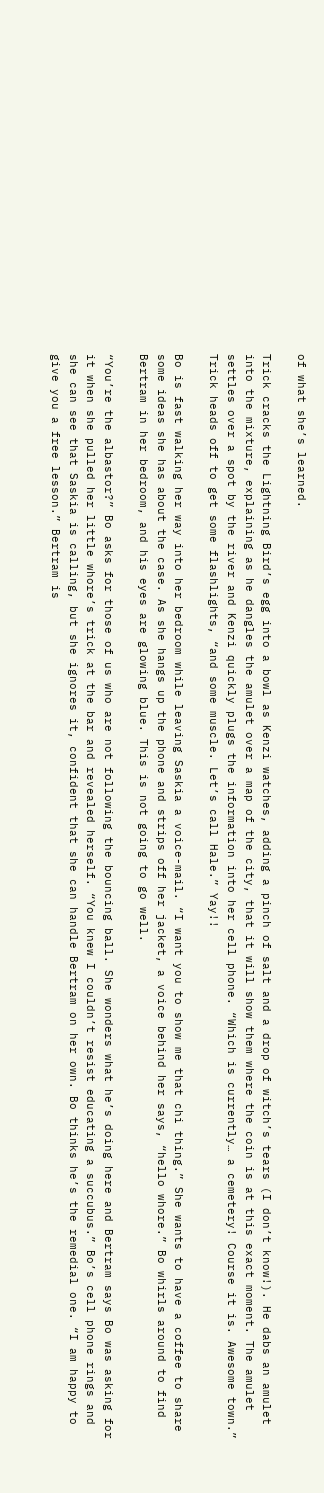of what she’s learned.

Trick cracks the Lightning Bird’s egg into a bowl as Kenzi watches, adding a pinch of salt and a drop of witch’s tears (I don’t know!). He dabs an amulet into the mixture, explaining as he dangles the amulet over a map of the city, that it will show them where the coin is at this exact moment. The amulet settles over a spot by the river and Kenzi quickly plugs the information into her cell phone. “Which is currently… a cemetery! Course it is. Awesome town.” Trick heads off to get some flashlights, “and some muscle. Let’s call Hale.” Yay!!

Bo is fast walking her way into her bedroom while leaving Saskia a voice-mail. “I want you to show me that chi thing.” She wants to have a coffee to share some ideas she has about the case. As she hangs up the phone and strips off her jacket, a voice behind her says, “hello whore.” Bo whirls around to find Bertram in her bedroom, and his eyes are glowing blue. This is not going to go well.

“You’re the albastor?” Bo asks for those of us who are not following the bouncing ball. She wonders what he’s doing here and Bertram says Bo was asking for it when she pulled her little whore’s trick at the bar and revealed herself. “You knew I couldn’t resist educating a succubus.” Bo’s cell phone rings and she can see that Saskia is calling, but she ignores it, confident that she can handle Bertram on her own. Bo thinks he’s the remedial one. “I am happy to give you a free lesson.” Bertram is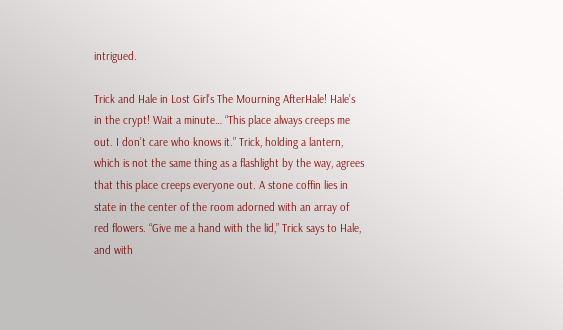intrigued.

Trick and Hale in Lost Girl’s The Mourning AfterHale! Hale’s in the crypt! Wait a minute… “This place always creeps me out. I don’t care who knows it.” Trick, holding a lantern, which is not the same thing as a flashlight by the way, agrees that this place creeps everyone out. A stone coffin lies in state in the center of the room adorned with an array of red flowers. “Give me a hand with the lid,” Trick says to Hale, and with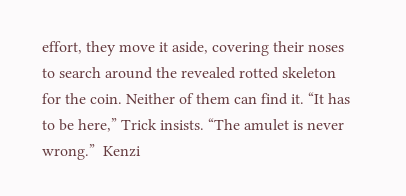effort, they move it aside, covering their noses to search around the revealed rotted skeleton for the coin. Neither of them can find it. “It has to be here,” Trick insists. “The amulet is never wrong.”  Kenzi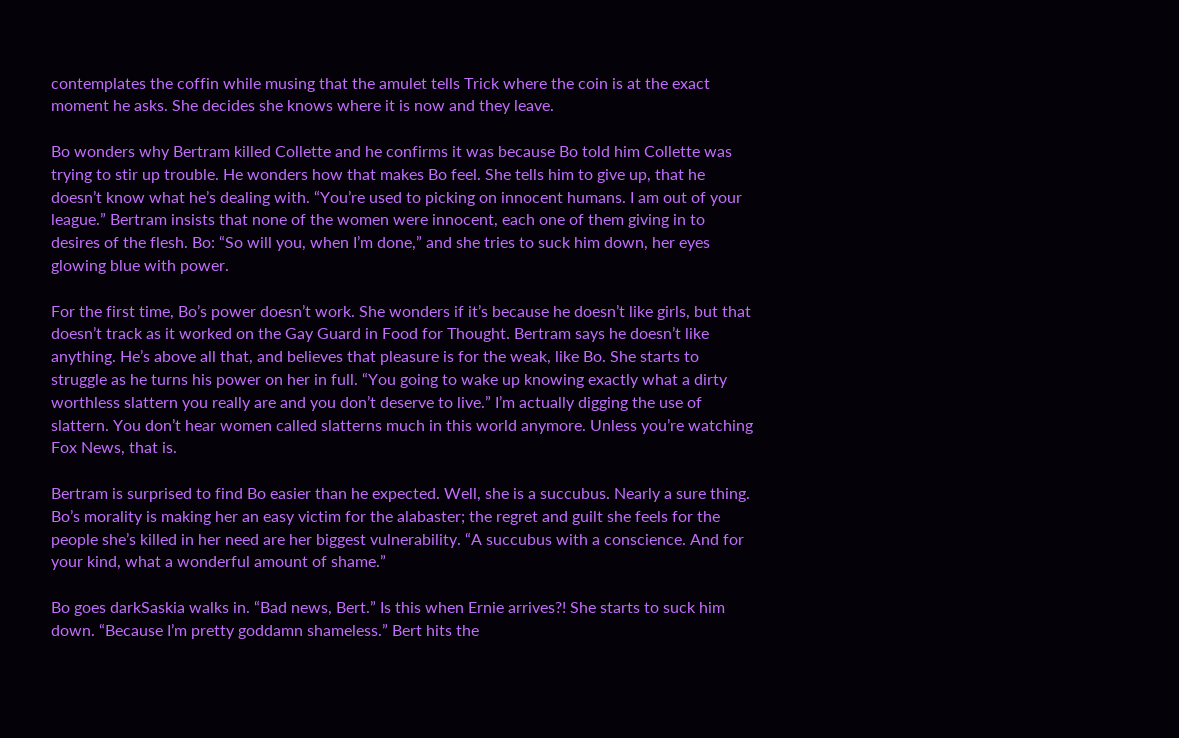contemplates the coffin while musing that the amulet tells Trick where the coin is at the exact moment he asks. She decides she knows where it is now and they leave.

Bo wonders why Bertram killed Collette and he confirms it was because Bo told him Collette was trying to stir up trouble. He wonders how that makes Bo feel. She tells him to give up, that he doesn’t know what he’s dealing with. “You’re used to picking on innocent humans. I am out of your league.” Bertram insists that none of the women were innocent, each one of them giving in to desires of the flesh. Bo: “So will you, when I’m done,” and she tries to suck him down, her eyes glowing blue with power.

For the first time, Bo’s power doesn’t work. She wonders if it’s because he doesn’t like girls, but that doesn’t track as it worked on the Gay Guard in Food for Thought. Bertram says he doesn’t like anything. He’s above all that, and believes that pleasure is for the weak, like Bo. She starts to struggle as he turns his power on her in full. “You going to wake up knowing exactly what a dirty worthless slattern you really are and you don’t deserve to live.” I’m actually digging the use of slattern. You don’t hear women called slatterns much in this world anymore. Unless you’re watching Fox News, that is.

Bertram is surprised to find Bo easier than he expected. Well, she is a succubus. Nearly a sure thing. Bo’s morality is making her an easy victim for the alabaster; the regret and guilt she feels for the people she’s killed in her need are her biggest vulnerability. “A succubus with a conscience. And for your kind, what a wonderful amount of shame.”

Bo goes darkSaskia walks in. “Bad news, Bert.” Is this when Ernie arrives?! She starts to suck him down. “Because I’m pretty goddamn shameless.” Bert hits the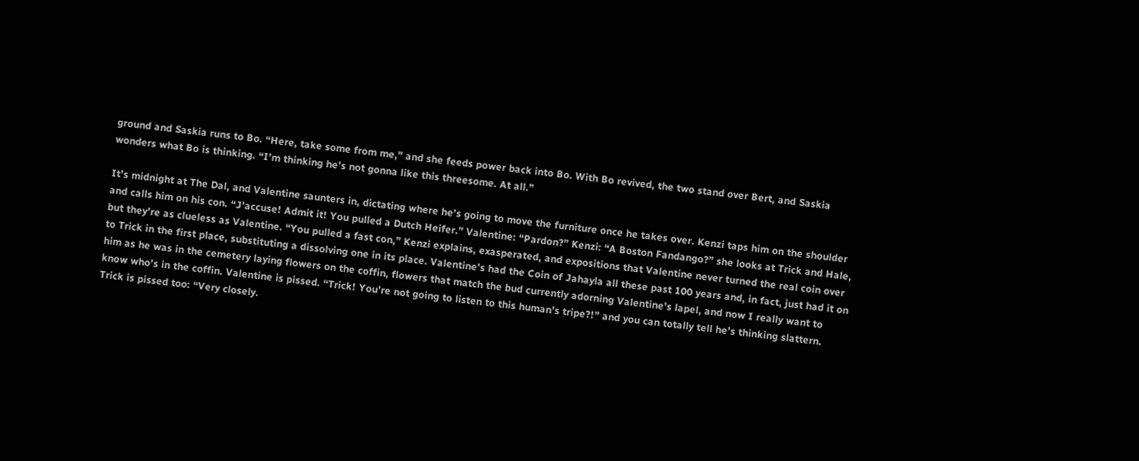ground and Saskia runs to Bo. “Here, take some from me,” and she feeds power back into Bo. With Bo revived, the two stand over Bert, and Saskia wonders what Bo is thinking. “I’m thinking he’s not gonna like this threesome. At all.”

It’s midnight at The Dal, and Valentine saunters in, dictating where he’s going to move the furniture once he takes over. Kenzi taps him on the shoulder and calls him on his con. “J’accuse! Admit it! You pulled a Dutch Heifer.” Valentine: “Pardon?” Kenzi: “A Boston Fandango?” she looks at Trick and Hale, but they’re as clueless as Valentine. “You pulled a fast con,” Kenzi explains, exasperated, and expositions that Valentine never turned the real coin over to Trick in the first place, substituting a dissolving one in its place. Valentine’s had the Coin of Jahayla all these past 100 years and, in fact, just had it on him as he was in the cemetery laying flowers on the coffin, flowers that match the bud currently adorning Valentine’s lapel, and now I really want to know who’s in the coffin. Valentine is pissed. “Trick! You’re not going to listen to this human’s tripe?!” and you can totally tell he’s thinking slattern. Trick is pissed too: “Very closely.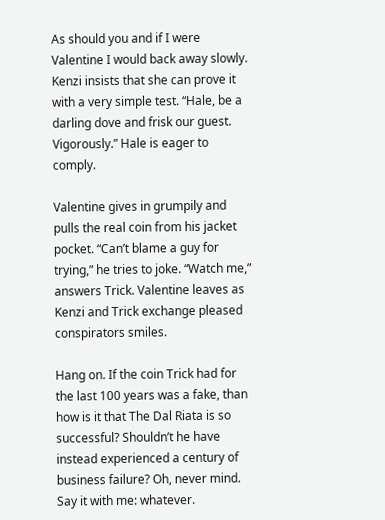As should you and if I were Valentine I would back away slowly. Kenzi insists that she can prove it with a very simple test. “Hale, be a darling dove and frisk our guest. Vigorously.” Hale is eager to comply.

Valentine gives in grumpily and pulls the real coin from his jacket pocket. “Can’t blame a guy for trying,” he tries to joke. “Watch me,” answers Trick. Valentine leaves as Kenzi and Trick exchange pleased conspirators smiles.

Hang on. If the coin Trick had for the last 100 years was a fake, than how is it that The Dal Riata is so successful? Shouldn’t he have instead experienced a century of business failure? Oh, never mind. Say it with me: whatever.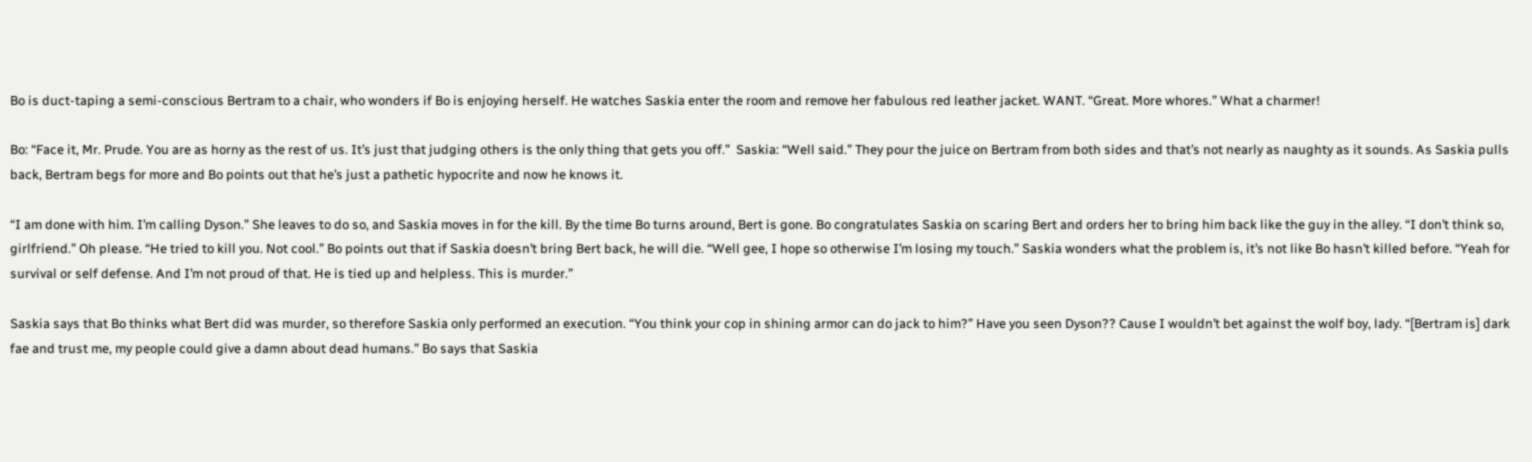Bo is duct-taping a semi-conscious Bertram to a chair, who wonders if Bo is enjoying herself. He watches Saskia enter the room and remove her fabulous red leather jacket. WANT. “Great. More whores.” What a charmer!

Bo: “Face it, Mr. Prude. You are as horny as the rest of us. It’s just that judging others is the only thing that gets you off.”  Saskia: “Well said.” They pour the juice on Bertram from both sides and that’s not nearly as naughty as it sounds. As Saskia pulls back, Bertram begs for more and Bo points out that he’s just a pathetic hypocrite and now he knows it.

“I am done with him. I’m calling Dyson.” She leaves to do so, and Saskia moves in for the kill. By the time Bo turns around, Bert is gone. Bo congratulates Saskia on scaring Bert and orders her to bring him back like the guy in the alley. “I don’t think so, girlfriend.” Oh please. “He tried to kill you. Not cool.” Bo points out that if Saskia doesn’t bring Bert back, he will die. “Well gee, I hope so otherwise I’m losing my touch.” Saskia wonders what the problem is, it’s not like Bo hasn’t killed before. “Yeah for survival or self defense. And I’m not proud of that. He is tied up and helpless. This is murder.”

Saskia says that Bo thinks what Bert did was murder, so therefore Saskia only performed an execution. “You think your cop in shining armor can do jack to him?” Have you seen Dyson?? Cause I wouldn’t bet against the wolf boy, lady. “[Bertram is] dark fae and trust me, my people could give a damn about dead humans.” Bo says that Saskia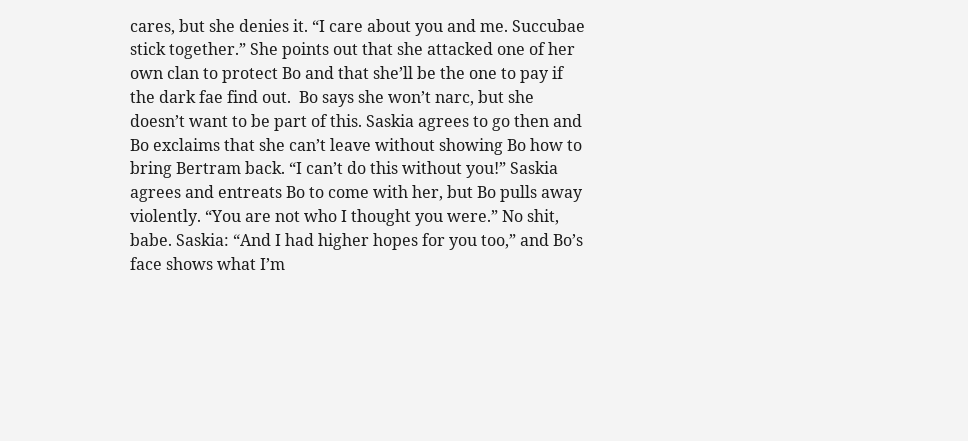cares, but she denies it. “I care about you and me. Succubae stick together.” She points out that she attacked one of her own clan to protect Bo and that she’ll be the one to pay if the dark fae find out.  Bo says she won’t narc, but she doesn’t want to be part of this. Saskia agrees to go then and Bo exclaims that she can’t leave without showing Bo how to bring Bertram back. “I can’t do this without you!” Saskia agrees and entreats Bo to come with her, but Bo pulls away violently. “You are not who I thought you were.” No shit, babe. Saskia: “And I had higher hopes for you too,” and Bo’s face shows what I’m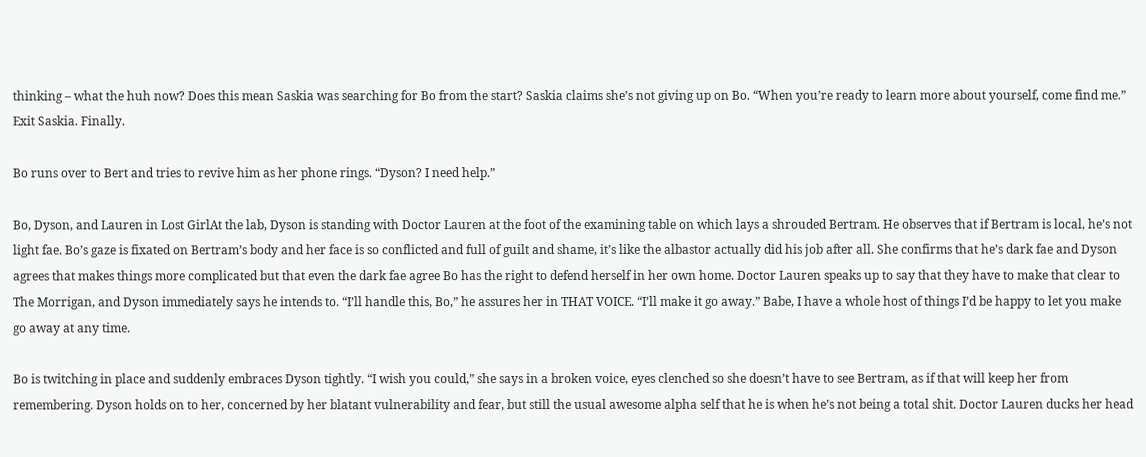thinking – what the huh now? Does this mean Saskia was searching for Bo from the start? Saskia claims she’s not giving up on Bo. “When you’re ready to learn more about yourself, come find me.” Exit Saskia. Finally.

Bo runs over to Bert and tries to revive him as her phone rings. “Dyson? I need help.”

Bo, Dyson, and Lauren in Lost GirlAt the lab, Dyson is standing with Doctor Lauren at the foot of the examining table on which lays a shrouded Bertram. He observes that if Bertram is local, he’s not light fae. Bo’s gaze is fixated on Bertram’s body and her face is so conflicted and full of guilt and shame, it’s like the albastor actually did his job after all. She confirms that he’s dark fae and Dyson agrees that makes things more complicated but that even the dark fae agree Bo has the right to defend herself in her own home. Doctor Lauren speaks up to say that they have to make that clear to The Morrigan, and Dyson immediately says he intends to. “I’ll handle this, Bo,” he assures her in THAT VOICE. “I’ll make it go away.” Babe, I have a whole host of things I’d be happy to let you make go away at any time.

Bo is twitching in place and suddenly embraces Dyson tightly. “I wish you could,” she says in a broken voice, eyes clenched so she doesn’t have to see Bertram, as if that will keep her from remembering. Dyson holds on to her, concerned by her blatant vulnerability and fear, but still the usual awesome alpha self that he is when he’s not being a total shit. Doctor Lauren ducks her head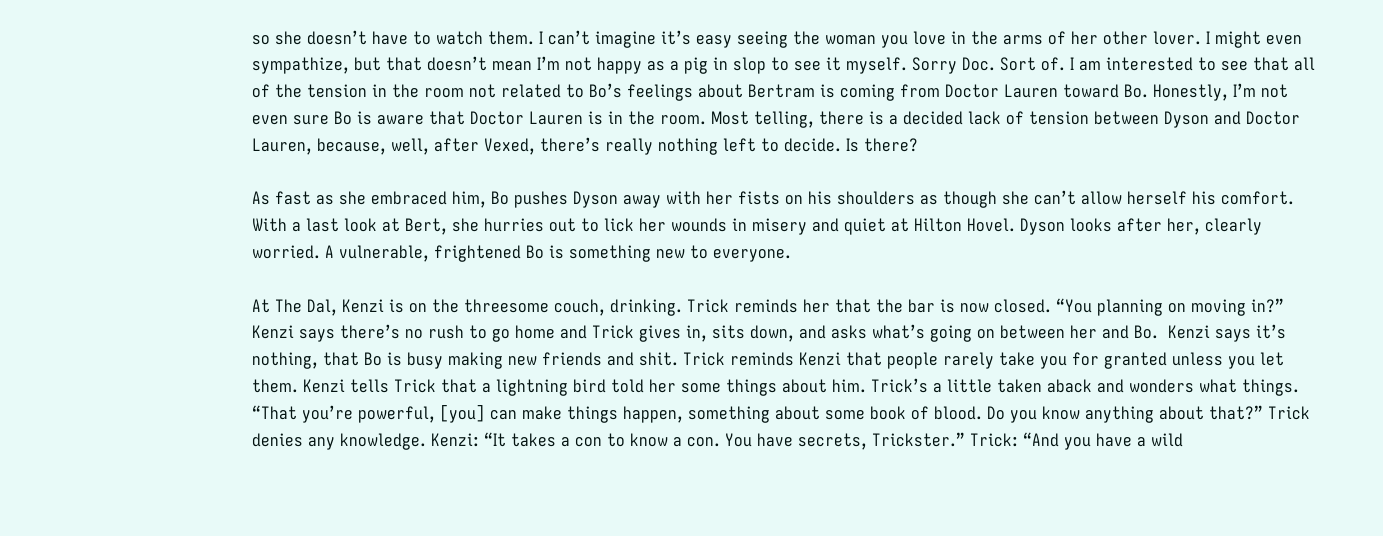so she doesn’t have to watch them. I can’t imagine it’s easy seeing the woman you love in the arms of her other lover. I might even sympathize, but that doesn’t mean I’m not happy as a pig in slop to see it myself. Sorry Doc. Sort of. I am interested to see that all of the tension in the room not related to Bo’s feelings about Bertram is coming from Doctor Lauren toward Bo. Honestly, I’m not even sure Bo is aware that Doctor Lauren is in the room. Most telling, there is a decided lack of tension between Dyson and Doctor Lauren, because, well, after Vexed, there’s really nothing left to decide. Is there?

As fast as she embraced him, Bo pushes Dyson away with her fists on his shoulders as though she can’t allow herself his comfort. With a last look at Bert, she hurries out to lick her wounds in misery and quiet at Hilton Hovel. Dyson looks after her, clearly worried. A vulnerable, frightened Bo is something new to everyone.

At The Dal, Kenzi is on the threesome couch, drinking. Trick reminds her that the bar is now closed. “You planning on moving in?” Kenzi says there’s no rush to go home and Trick gives in, sits down, and asks what’s going on between her and Bo.  Kenzi says it’s nothing, that Bo is busy making new friends and shit. Trick reminds Kenzi that people rarely take you for granted unless you let them. Kenzi tells Trick that a lightning bird told her some things about him. Trick’s a little taken aback and wonders what things. “That you’re powerful, [you] can make things happen, something about some book of blood. Do you know anything about that?” Trick denies any knowledge. Kenzi: “It takes a con to know a con. You have secrets, Trickster.” Trick: “And you have a wild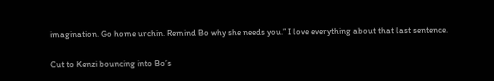imagination. Go home urchin. Remind Bo why she needs you.” I love everything about that last sentence.

Cut to Kenzi bouncing into Bo’s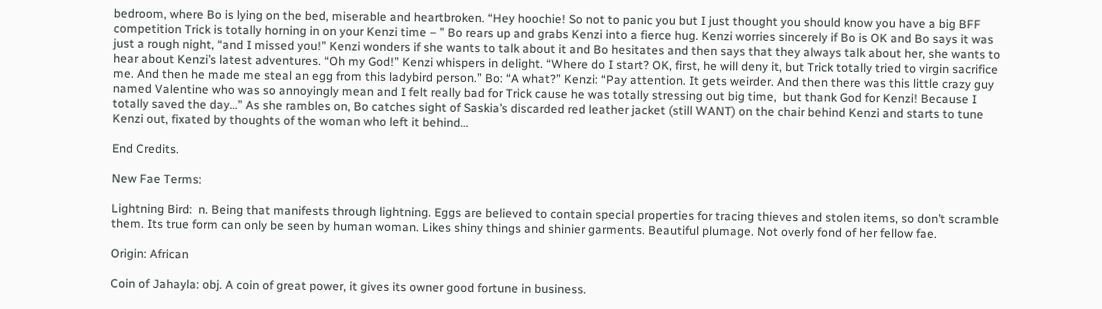bedroom, where Bo is lying on the bed, miserable and heartbroken. “Hey hoochie! So not to panic you but I just thought you should know you have a big BFF competition Trick is totally horning in on your Kenzi time – ” Bo rears up and grabs Kenzi into a fierce hug. Kenzi worries sincerely if Bo is OK and Bo says it was just a rough night, “and I missed you!” Kenzi wonders if she wants to talk about it and Bo hesitates and then says that they always talk about her, she wants to hear about Kenzi’s latest adventures. “Oh my God!” Kenzi whispers in delight. “Where do I start? OK, first, he will deny it, but Trick totally tried to virgin sacrifice me. And then he made me steal an egg from this ladybird person.” Bo: “A what?” Kenzi: “Pay attention. It gets weirder. And then there was this little crazy guy named Valentine who was so annoyingly mean and I felt really bad for Trick cause he was totally stressing out big time,  but thank God for Kenzi! Because I totally saved the day…” As she rambles on, Bo catches sight of Saskia’s discarded red leather jacket (still WANT) on the chair behind Kenzi and starts to tune Kenzi out, fixated by thoughts of the woman who left it behind…

End Credits.

New Fae Terms:

Lightning Bird:  n. Being that manifests through lightning. Eggs are believed to contain special properties for tracing thieves and stolen items, so don’t scramble them. Its true form can only be seen by human woman. Likes shiny things and shinier garments. Beautiful plumage. Not overly fond of her fellow fae.

Origin: African

Coin of Jahayla: obj. A coin of great power, it gives its owner good fortune in business.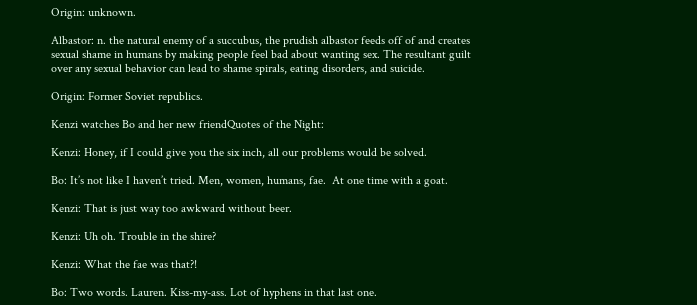Origin: unknown.

Albastor: n. the natural enemy of a succubus, the prudish albastor feeds off of and creates sexual shame in humans by making people feel bad about wanting sex. The resultant guilt over any sexual behavior can lead to shame spirals, eating disorders, and suicide.

Origin: Former Soviet republics.

Kenzi watches Bo and her new friendQuotes of the Night:

Kenzi: Honey, if I could give you the six inch, all our problems would be solved.

Bo: It’s not like I haven’t tried. Men, women, humans, fae.  At one time with a goat.

Kenzi: That is just way too awkward without beer.

Kenzi: Uh oh. Trouble in the shire?

Kenzi: What the fae was that?!

Bo: Two words. Lauren. Kiss-my-ass. Lot of hyphens in that last one.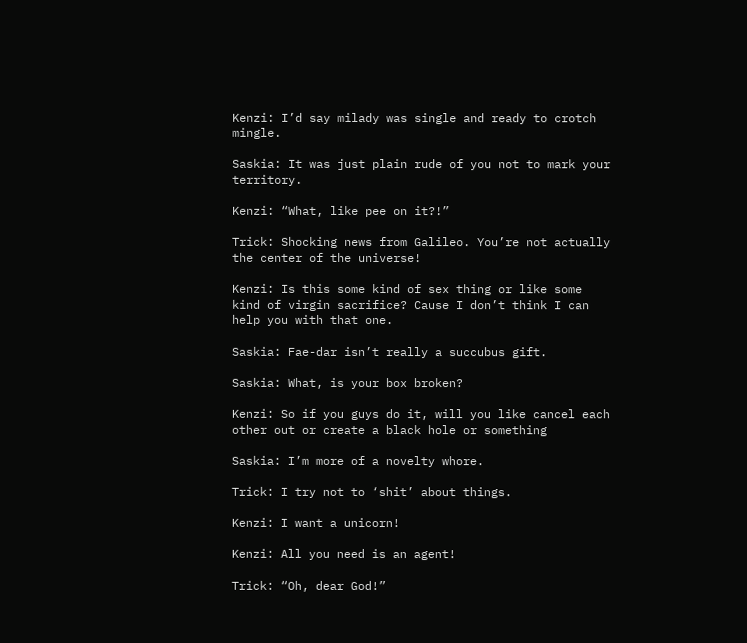Kenzi: I’d say milady was single and ready to crotch mingle.

Saskia: It was just plain rude of you not to mark your territory.

Kenzi: “What, like pee on it?!”

Trick: Shocking news from Galileo. You’re not actually the center of the universe!

Kenzi: Is this some kind of sex thing or like some kind of virgin sacrifice? Cause I don’t think I can help you with that one.

Saskia: Fae-dar isn’t really a succubus gift.

Saskia: What, is your box broken?

Kenzi: So if you guys do it, will you like cancel each other out or create a black hole or something

Saskia: I’m more of a novelty whore.

Trick: I try not to ‘shit’ about things.

Kenzi: I want a unicorn!

Kenzi: All you need is an agent!

Trick: “Oh, dear God!”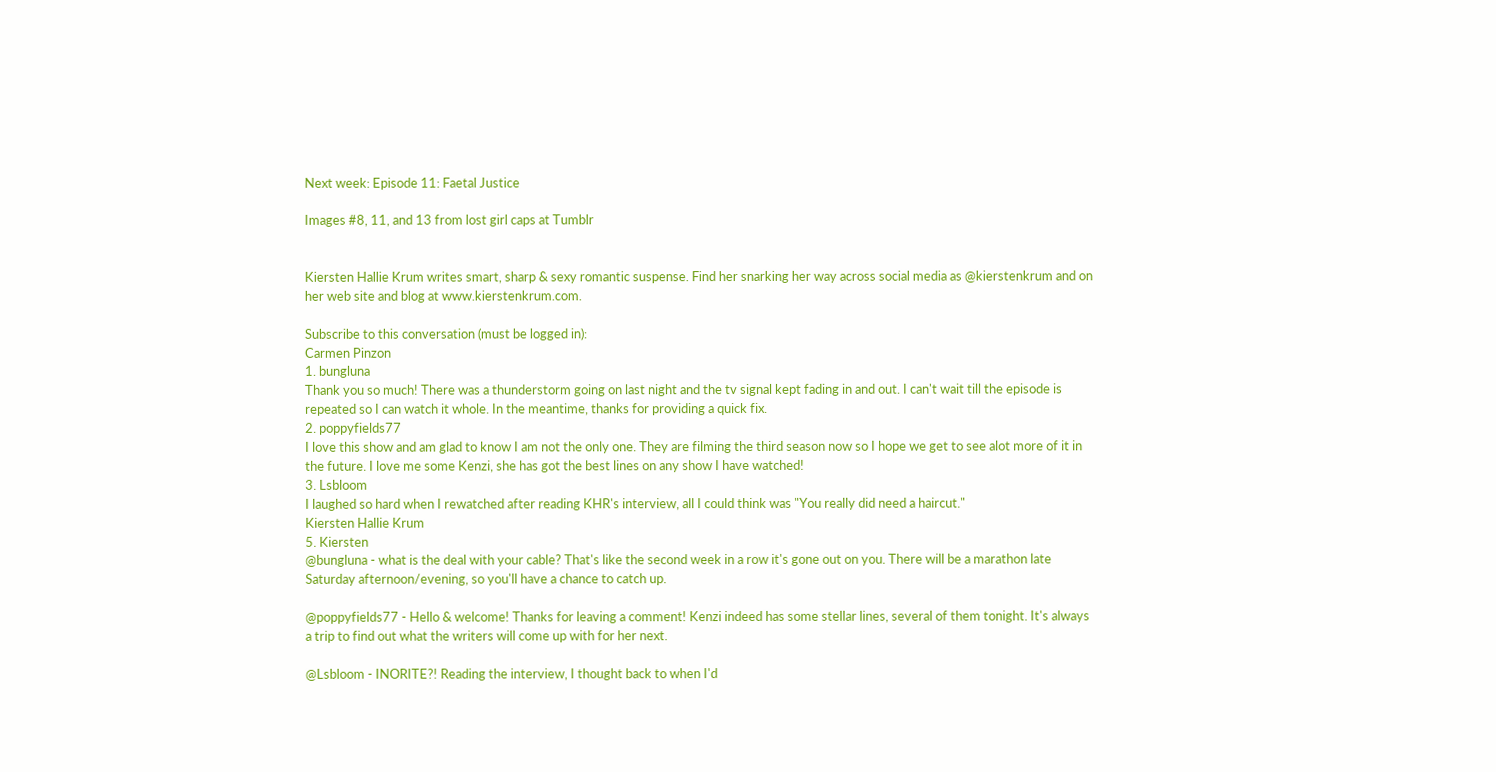Next week: Episode 11: Faetal Justice

Images #8, 11, and 13 from lost girl caps at Tumblr


Kiersten Hallie Krum writes smart, sharp & sexy romantic suspense. Find her snarking her way across social media as @kierstenkrum and on her web site and blog at www.kierstenkrum.com.

Subscribe to this conversation (must be logged in):
Carmen Pinzon
1. bungluna
Thank you so much! There was a thunderstorm going on last night and the tv signal kept fading in and out. I can't wait till the episode is repeated so I can watch it whole. In the meantime, thanks for providing a quick fix.
2. poppyfields77
I love this show and am glad to know I am not the only one. They are filming the third season now so I hope we get to see alot more of it in the future. I love me some Kenzi, she has got the best lines on any show I have watched!
3. Lsbloom
I laughed so hard when I rewatched after reading KHR's interview, all I could think was "You really did need a haircut."
Kiersten Hallie Krum
5. Kiersten
@bungluna - what is the deal with your cable? That's like the second week in a row it's gone out on you. There will be a marathon late Saturday afternoon/evening, so you'll have a chance to catch up.

@poppyfields77 - Hello & welcome! Thanks for leaving a comment! Kenzi indeed has some stellar lines, several of them tonight. It's always a trip to find out what the writers will come up with for her next.

@Lsbloom - INORITE?! Reading the interview, I thought back to when I'd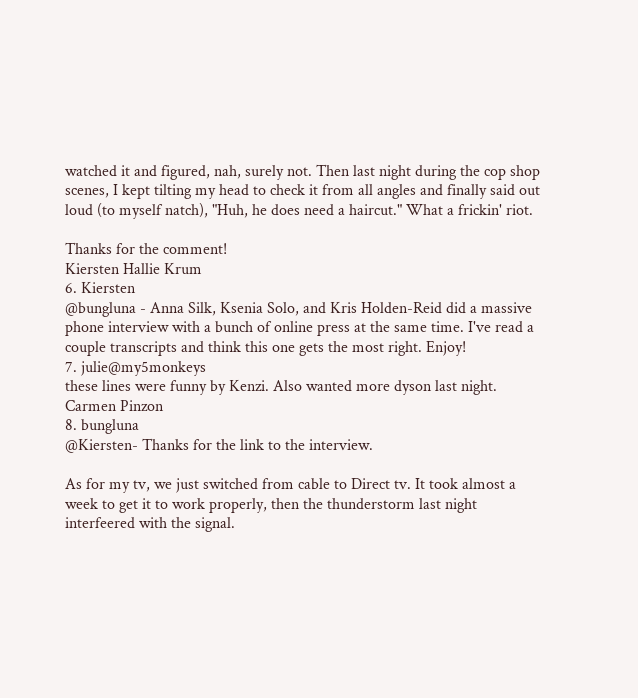watched it and figured, nah, surely not. Then last night during the cop shop scenes, I kept tilting my head to check it from all angles and finally said out loud (to myself natch), "Huh, he does need a haircut." What a frickin' riot.

Thanks for the comment!
Kiersten Hallie Krum
6. Kiersten
@bungluna - Anna Silk, Ksenia Solo, and Kris Holden-Reid did a massive phone interview with a bunch of online press at the same time. I've read a couple transcripts and think this one gets the most right. Enjoy!
7. julie@my5monkeys
these lines were funny by Kenzi. Also wanted more dyson last night.
Carmen Pinzon
8. bungluna
@Kiersten- Thanks for the link to the interview.

As for my tv, we just switched from cable to Direct tv. It took almost a week to get it to work properly, then the thunderstorm last night interfeered with the signal.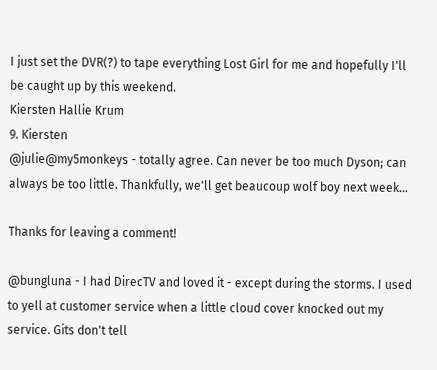I just set the DVR(?) to tape everything Lost Girl for me and hopefully I'll be caught up by this weekend.
Kiersten Hallie Krum
9. Kiersten
@julie@my5monkeys - totally agree. Can never be too much Dyson; can always be too little. Thankfully, we'll get beaucoup wolf boy next week...

Thanks for leaving a comment!

@bungluna - I had DirecTV and loved it - except during the storms. I used to yell at customer service when a little cloud cover knocked out my service. Gits don't tell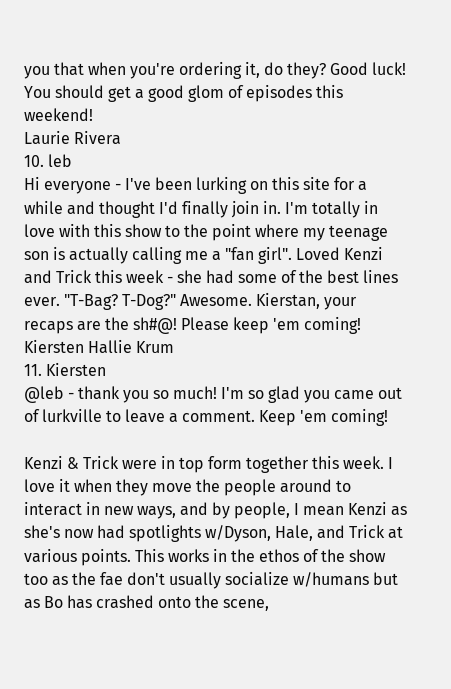you that when you're ordering it, do they? Good luck! You should get a good glom of episodes this weekend!
Laurie Rivera
10. leb
Hi everyone - I've been lurking on this site for a while and thought I'd finally join in. I'm totally in love with this show to the point where my teenage son is actually calling me a "fan girl". Loved Kenzi and Trick this week - she had some of the best lines ever. "T-Bag? T-Dog?" Awesome. Kierstan, your recaps are the sh#@! Please keep 'em coming!
Kiersten Hallie Krum
11. Kiersten
@leb - thank you so much! I'm so glad you came out of lurkville to leave a comment. Keep 'em coming!

Kenzi & Trick were in top form together this week. I love it when they move the people around to interact in new ways, and by people, I mean Kenzi as she's now had spotlights w/Dyson, Hale, and Trick at various points. This works in the ethos of the show too as the fae don't usually socialize w/humans but as Bo has crashed onto the scene,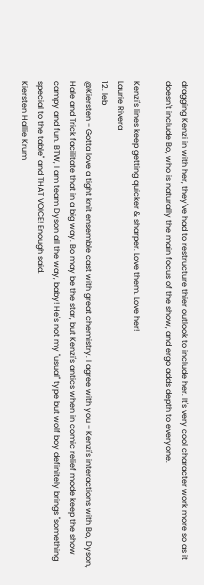dragging Kenzi in with her, they've had to restructure thier outlook to include her. It's very cool character work more so as it doesn't include Bo, who is naturally the main focus of the show, and ergo adds depth to everyone.

Kenzi's lines keep getting quicker & sharper. Love them. Love her!
Laurie Rivera
12. leb
@Kiersten - Gotta love a tight knit ensemble cast with great chemistry. I agree with you - Kenzi's interactions with Bo, Dyson, Hale and Trick facilitate that in a big way. Bo may be the star, but Kenzi's antics when in comic relief mode keep the show campy and fun. BTW, I am team Dyson all the way, baby! He's not my "usual" type but wolf boy definitely brings "something special to the table" and THAT VOICE! Enough said.
Kiersten Hallie Krum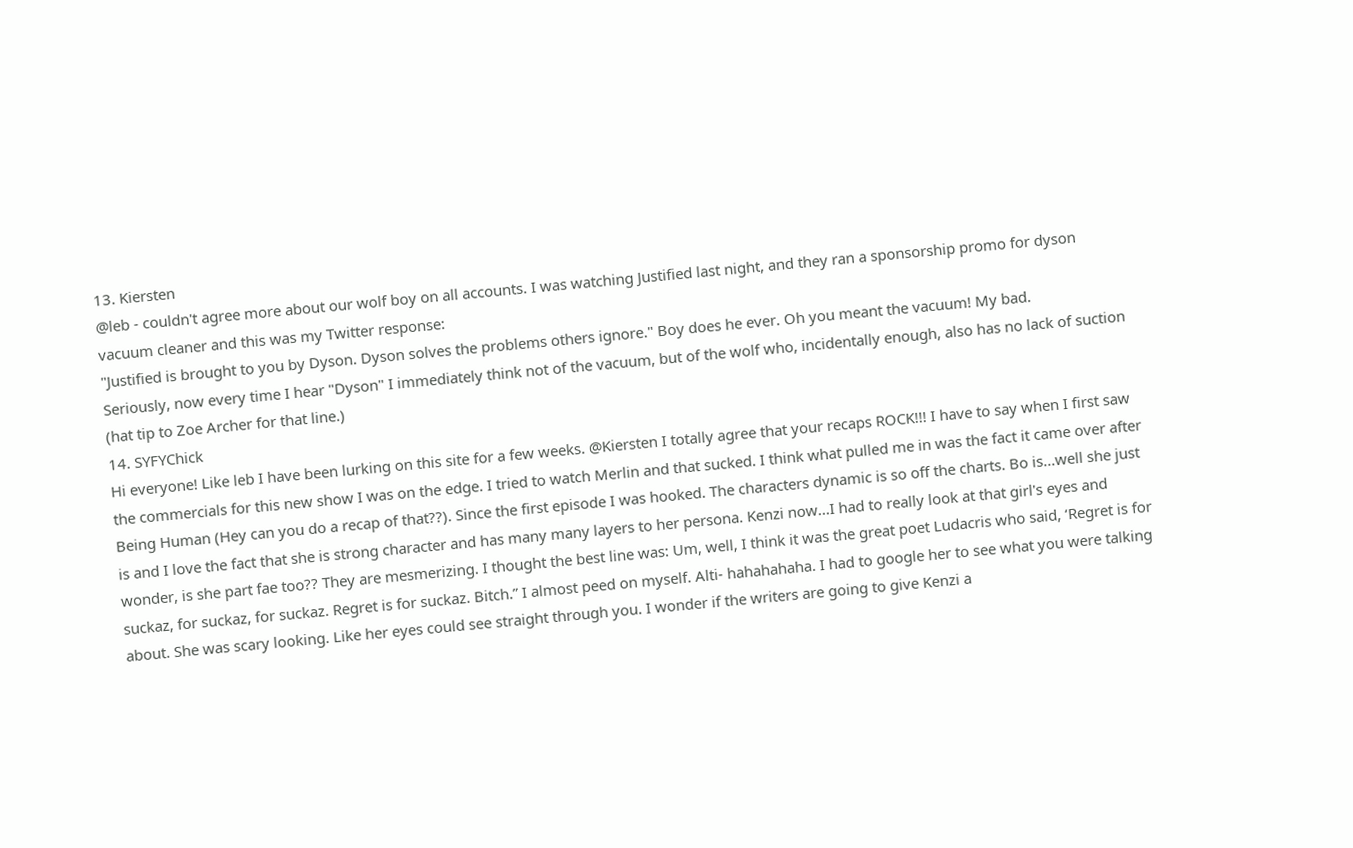13. Kiersten
@leb - couldn't agree more about our wolf boy on all accounts. I was watching Justified last night, and they ran a sponsorship promo for dyson vacuum cleaner and this was my Twitter response:
"Justified is brought to you by Dyson. Dyson solves the problems others ignore." Boy does he ever. Oh you meant the vacuum! My bad.
Seriously, now every time I hear "Dyson" I immediately think not of the vacuum, but of the wolf who, incidentally enough, also has no lack of suction (hat tip to Zoe Archer for that line.)
14. SYFYChick
Hi everyone! Like leb I have been lurking on this site for a few weeks. @Kiersten I totally agree that your recaps ROCK!!! I have to say when I first saw the commercials for this new show I was on the edge. I tried to watch Merlin and that sucked. I think what pulled me in was the fact it came over after Being Human (Hey can you do a recap of that??). Since the first episode I was hooked. The characters dynamic is so off the charts. Bo is...well she just is and I love the fact that she is strong character and has many many layers to her persona. Kenzi now...I had to really look at that girl's eyes and wonder, is she part fae too?? They are mesmerizing. I thought the best line was: Um, well, I think it was the great poet Ludacris who said, ‘Regret is for suckaz, for suckaz, for suckaz. Regret is for suckaz. Bitch.” I almost peed on myself. Alti- hahahahaha. I had to google her to see what you were talking about. She was scary looking. Like her eyes could see straight through you. I wonder if the writers are going to give Kenzi a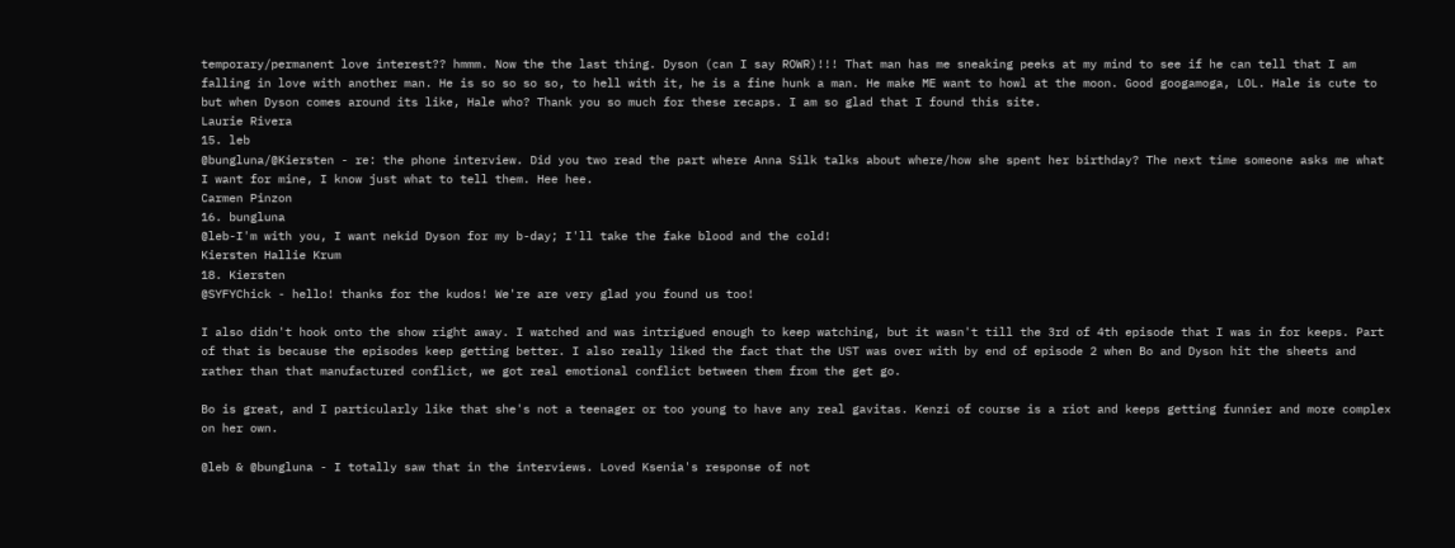temporary/permanent love interest?? hmmm. Now the the last thing. Dyson (can I say ROWR)!!! That man has me sneaking peeks at my mind to see if he can tell that I am falling in love with another man. He is so so so so, to hell with it, he is a fine hunk a man. He make ME want to howl at the moon. Good googamoga, LOL. Hale is cute to but when Dyson comes around its like, Hale who? Thank you so much for these recaps. I am so glad that I found this site.
Laurie Rivera
15. leb
@bungluna/@Kiersten - re: the phone interview. Did you two read the part where Anna Silk talks about where/how she spent her birthday? The next time someone asks me what I want for mine, I know just what to tell them. Hee hee.
Carmen Pinzon
16. bungluna
@leb-I'm with you, I want nekid Dyson for my b-day; I'll take the fake blood and the cold!
Kiersten Hallie Krum
18. Kiersten
@SYFYChick - hello! thanks for the kudos! We're are very glad you found us too!

I also didn't hook onto the show right away. I watched and was intrigued enough to keep watching, but it wasn't till the 3rd of 4th episode that I was in for keeps. Part of that is because the episodes keep getting better. I also really liked the fact that the UST was over with by end of episode 2 when Bo and Dyson hit the sheets and rather than that manufactured conflict, we got real emotional conflict between them from the get go.

Bo is great, and I particularly like that she's not a teenager or too young to have any real gavitas. Kenzi of course is a riot and keeps getting funnier and more complex on her own.

@leb & @bungluna - I totally saw that in the interviews. Loved Ksenia's response of not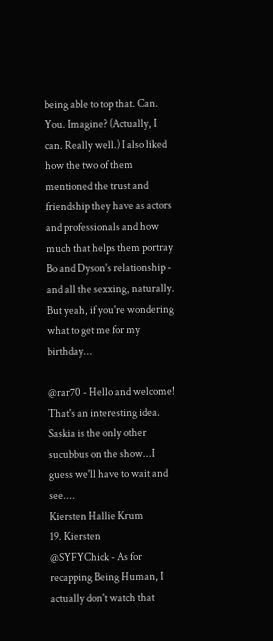being able to top that. Can. You. Imagine? (Actually, I can. Really well.) I also liked how the two of them mentioned the trust and friendship they have as actors and professionals and how much that helps them portray Bo and Dyson's relationship - and all the sexxing, naturally. But yeah, if you're wondering what to get me for my birthday...

@rar70 - Hello and welcome! That's an interesting idea. Saskia is the only other sucubbus on the show...I guess we'll have to wait and see....
Kiersten Hallie Krum
19. Kiersten
@SYFYChick - As for recapping Being Human, I actually don't watch that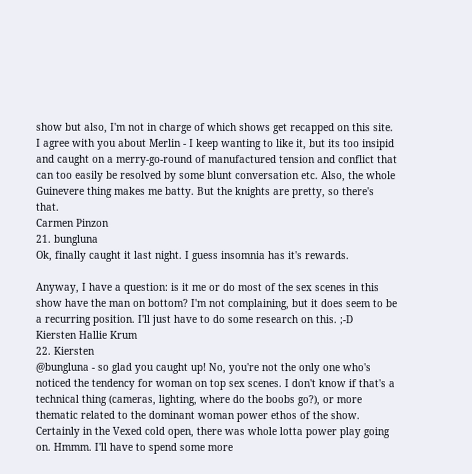show but also, I'm not in charge of which shows get recapped on this site. I agree with you about Merlin - I keep wanting to like it, but its too insipid and caught on a merry-go-round of manufactured tension and conflict that can too easily be resolved by some blunt conversation etc. Also, the whole Guinevere thing makes me batty. But the knights are pretty, so there's that.
Carmen Pinzon
21. bungluna
Ok, finally caught it last night. I guess insomnia has it's rewards.

Anyway, I have a question: is it me or do most of the sex scenes in this show have the man on bottom? I'm not complaining, but it does seem to be a recurring position. I'll just have to do some research on this. ;-D
Kiersten Hallie Krum
22. Kiersten
@bungluna - so glad you caught up! No, you're not the only one who's noticed the tendency for woman on top sex scenes. I don't know if that's a technical thing (cameras, lighting, where do the boobs go?), or more thematic related to the dominant woman power ethos of the show. Certainly in the Vexed cold open, there was whole lotta power play going on. Hmmm. I'll have to spend some more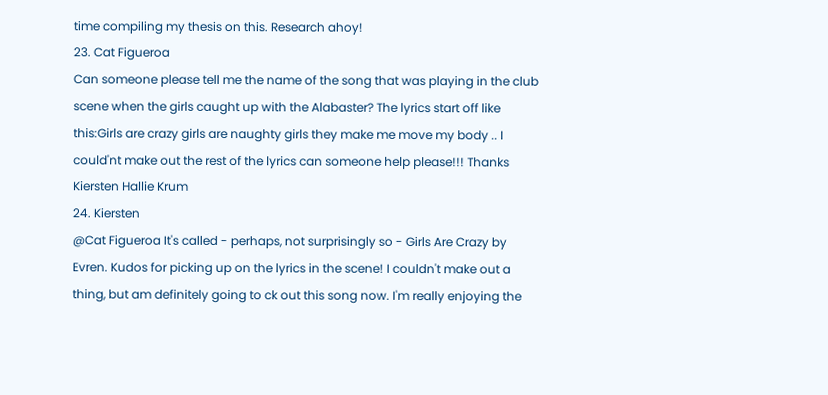time compiling my thesis on this. Research ahoy!
23. Cat Figueroa
Can someone please tell me the name of the song that was playing in the club scene when the girls caught up with the Alabaster? The lyrics start off like this:Girls are crazy girls are naughty girls they make me move my body .. I could'nt make out the rest of the lyrics can someone help please!!! Thanks
Kiersten Hallie Krum
24. Kiersten
@Cat Figueroa It's called - perhaps, not surprisingly so - Girls Are Crazy by Evren. Kudos for picking up on the lyrics in the scene! I couldn't make out a thing, but am definitely going to ck out this song now. I'm really enjoying the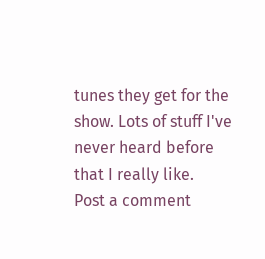tunes they get for the show. Lots of stuff I've never heard before that I really like.
Post a comment